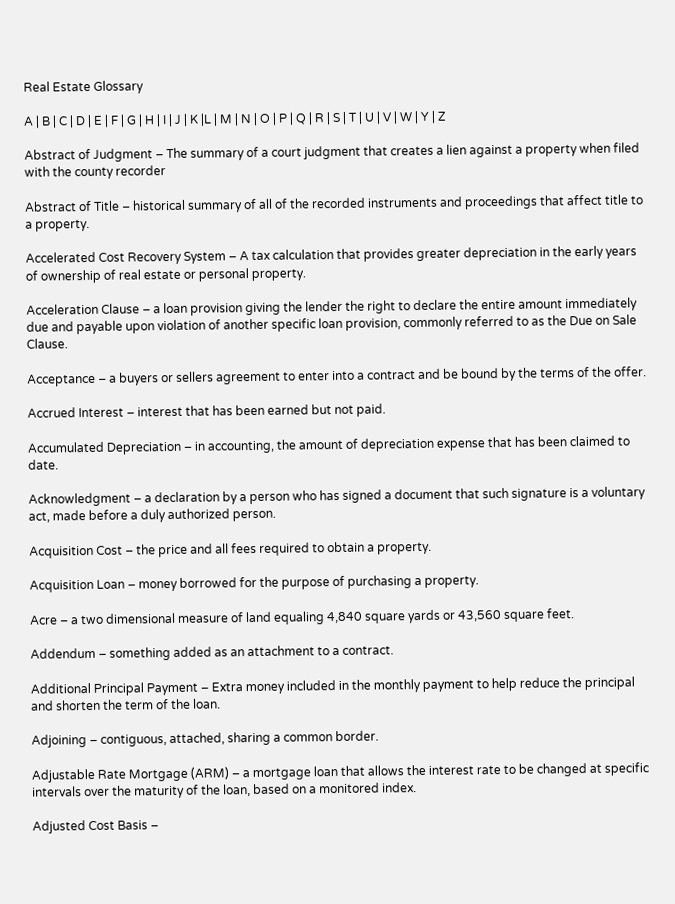Real Estate Glossary

A | B | C | D | E | F | G | H | I | J | K |L | M | N | O | P | Q | R | S | T | U | V | W | Y | Z

Abstract of Judgment – The summary of a court judgment that creates a lien against a property when filed with the county recorder

Abstract of Title – historical summary of all of the recorded instruments and proceedings that affect title to a property.

Accelerated Cost Recovery System – A tax calculation that provides greater depreciation in the early years of ownership of real estate or personal property.

Acceleration Clause – a loan provision giving the lender the right to declare the entire amount immediately due and payable upon violation of another specific loan provision, commonly referred to as the Due on Sale Clause.

Acceptance – a buyers or sellers agreement to enter into a contract and be bound by the terms of the offer.

Accrued Interest – interest that has been earned but not paid.

Accumulated Depreciation – in accounting, the amount of depreciation expense that has been claimed to date.

Acknowledgment – a declaration by a person who has signed a document that such signature is a voluntary act, made before a duly authorized person.

Acquisition Cost – the price and all fees required to obtain a property.

Acquisition Loan – money borrowed for the purpose of purchasing a property.

Acre – a two dimensional measure of land equaling 4,840 square yards or 43,560 square feet.

Addendum – something added as an attachment to a contract.

Additional Principal Payment – Extra money included in the monthly payment to help reduce the principal and shorten the term of the loan.

Adjoining – contiguous, attached, sharing a common border.

Adjustable Rate Mortgage (ARM) – a mortgage loan that allows the interest rate to be changed at specific intervals over the maturity of the loan, based on a monitored index.

Adjusted Cost Basis –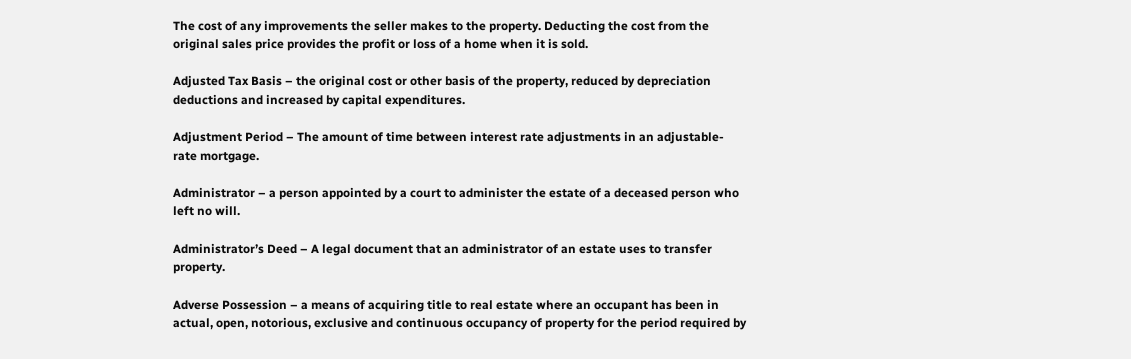The cost of any improvements the seller makes to the property. Deducting the cost from the original sales price provides the profit or loss of a home when it is sold.

Adjusted Tax Basis – the original cost or other basis of the property, reduced by depreciation deductions and increased by capital expenditures.

Adjustment Period – The amount of time between interest rate adjustments in an adjustable-rate mortgage.

Administrator – a person appointed by a court to administer the estate of a deceased person who left no will.

Administrator’s Deed – A legal document that an administrator of an estate uses to transfer property.

Adverse Possession – a means of acquiring title to real estate where an occupant has been in actual, open, notorious, exclusive and continuous occupancy of property for the period required by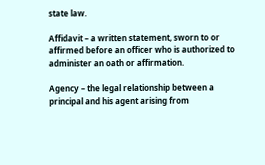state law.

Affidavit – a written statement, sworn to or affirmed before an officer who is authorized to administer an oath or affirmation.

Agency – the legal relationship between a principal and his agent arising from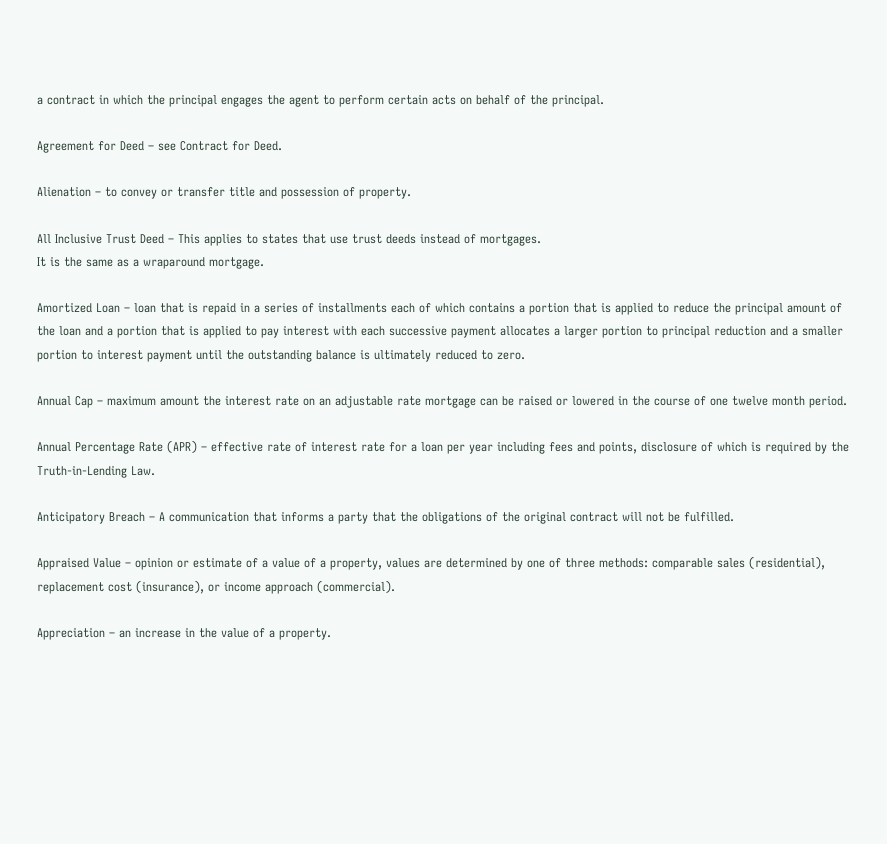a contract in which the principal engages the agent to perform certain acts on behalf of the principal.

Agreement for Deed – see Contract for Deed.

Alienation – to convey or transfer title and possession of property.

All Inclusive Trust Deed – This applies to states that use trust deeds instead of mortgages.
It is the same as a wraparound mortgage.

Amortized Loan – loan that is repaid in a series of installments each of which contains a portion that is applied to reduce the principal amount of the loan and a portion that is applied to pay interest with each successive payment allocates a larger portion to principal reduction and a smaller portion to interest payment until the outstanding balance is ultimately reduced to zero.

Annual Cap – maximum amount the interest rate on an adjustable rate mortgage can be raised or lowered in the course of one twelve month period.

Annual Percentage Rate (APR) – effective rate of interest rate for a loan per year including fees and points, disclosure of which is required by the Truth-in-Lending Law.

Anticipatory Breach – A communication that informs a party that the obligations of the original contract will not be fulfilled.

Appraised Value – opinion or estimate of a value of a property, values are determined by one of three methods: comparable sales (residential), replacement cost (insurance), or income approach (commercial).

Appreciation – an increase in the value of a property.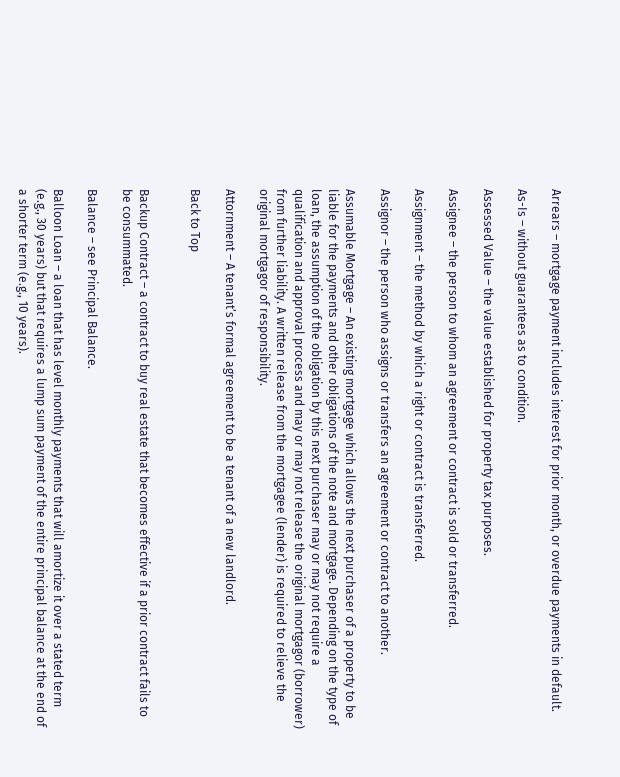Arrears – mortgage payment includes interest for prior month, or overdue payments in default.

As-Is – without guarantees as to condition.

Assessed Value – the value established for property tax purposes.

Assignee – the person to whom an agreement or contract is sold or transferred.

Assignment – the method by which a right or contract is transferred.

Assignor – the person who assigns or transfers an agreement or contract to another.

Assumable Mortgage – An existing mortgage which allows the next purchaser of a property to be liable for the payments and other obligations of the note and mortgage. Depending on the type of loan, the assumption of the obligation by this next purchaser may or may not require a qualification and approval process and may or may not release the original mortgagor (borrower) from further liability. A written release from the mortgagee (lender) is required to relieve the original mortgagor of responsibility.

Attornment – A tenant’s formal agreement to be a tenant of a new landlord.

Back to Top


Backup Contract – a contract to buy real estate that becomes effective if a prior contract fails to be consummated.

Balance – see Principal Balance.

Balloon Loan – a loan that has level monthly payments that will amortize it over a stated term (e.g., 30 years) but that requires a lump sum payment of the entire principal balance at the end of a shorter term (e.g., 10 years).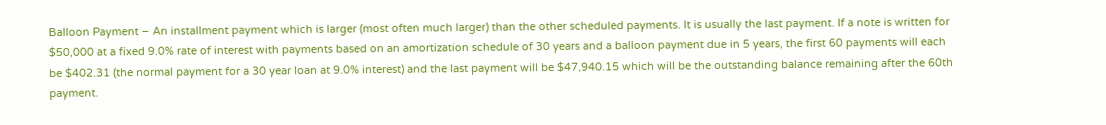Balloon Payment – An installment payment which is larger (most often much larger) than the other scheduled payments. It is usually the last payment. If a note is written for $50,000 at a fixed 9.0% rate of interest with payments based on an amortization schedule of 30 years and a balloon payment due in 5 years, the first 60 payments will each be $402.31 (the normal payment for a 30 year loan at 9.0% interest) and the last payment will be $47,940.15 which will be the outstanding balance remaining after the 60th payment.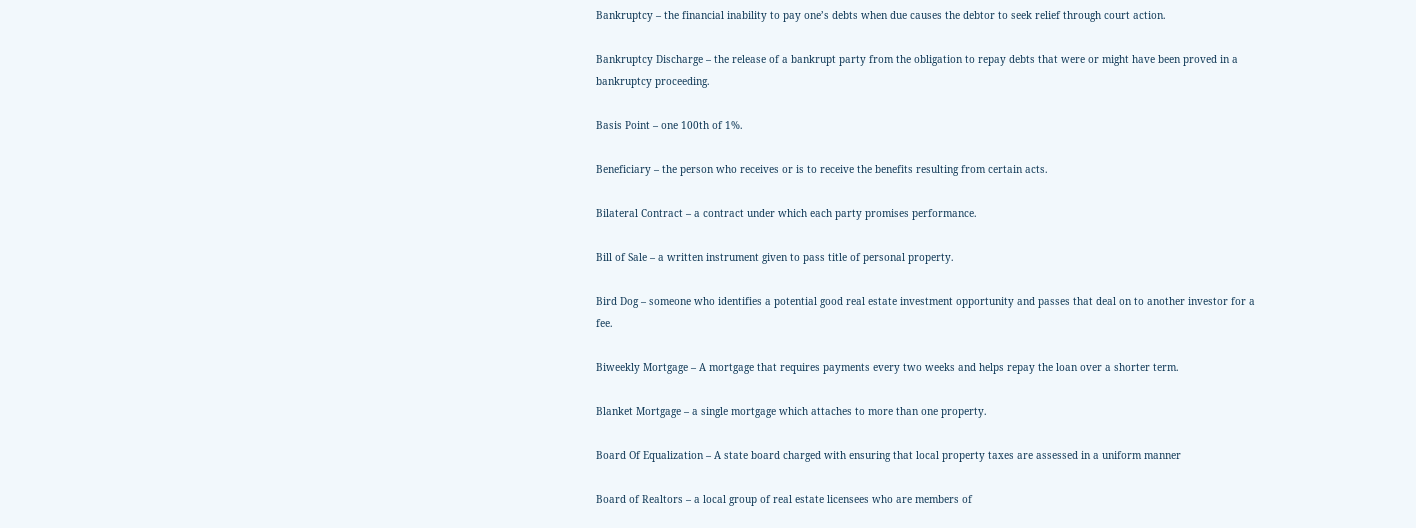Bankruptcy – the financial inability to pay one’s debts when due causes the debtor to seek relief through court action.

Bankruptcy Discharge – the release of a bankrupt party from the obligation to repay debts that were or might have been proved in a bankruptcy proceeding.

Basis Point – one 100th of 1%.

Beneficiary – the person who receives or is to receive the benefits resulting from certain acts.

Bilateral Contract – a contract under which each party promises performance.

Bill of Sale – a written instrument given to pass title of personal property.

Bird Dog – someone who identifies a potential good real estate investment opportunity and passes that deal on to another investor for a fee.

Biweekly Mortgage – A mortgage that requires payments every two weeks and helps repay the loan over a shorter term.

Blanket Mortgage – a single mortgage which attaches to more than one property.

Board Of Equalization – A state board charged with ensuring that local property taxes are assessed in a uniform manner

Board of Realtors – a local group of real estate licensees who are members of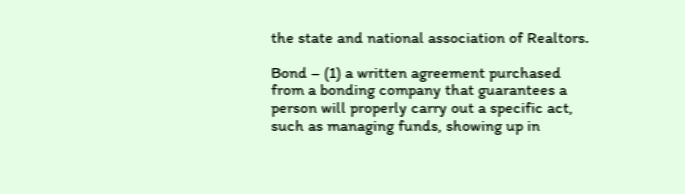the state and national association of Realtors.

Bond – (1) a written agreement purchased from a bonding company that guarantees a person will properly carry out a specific act, such as managing funds, showing up in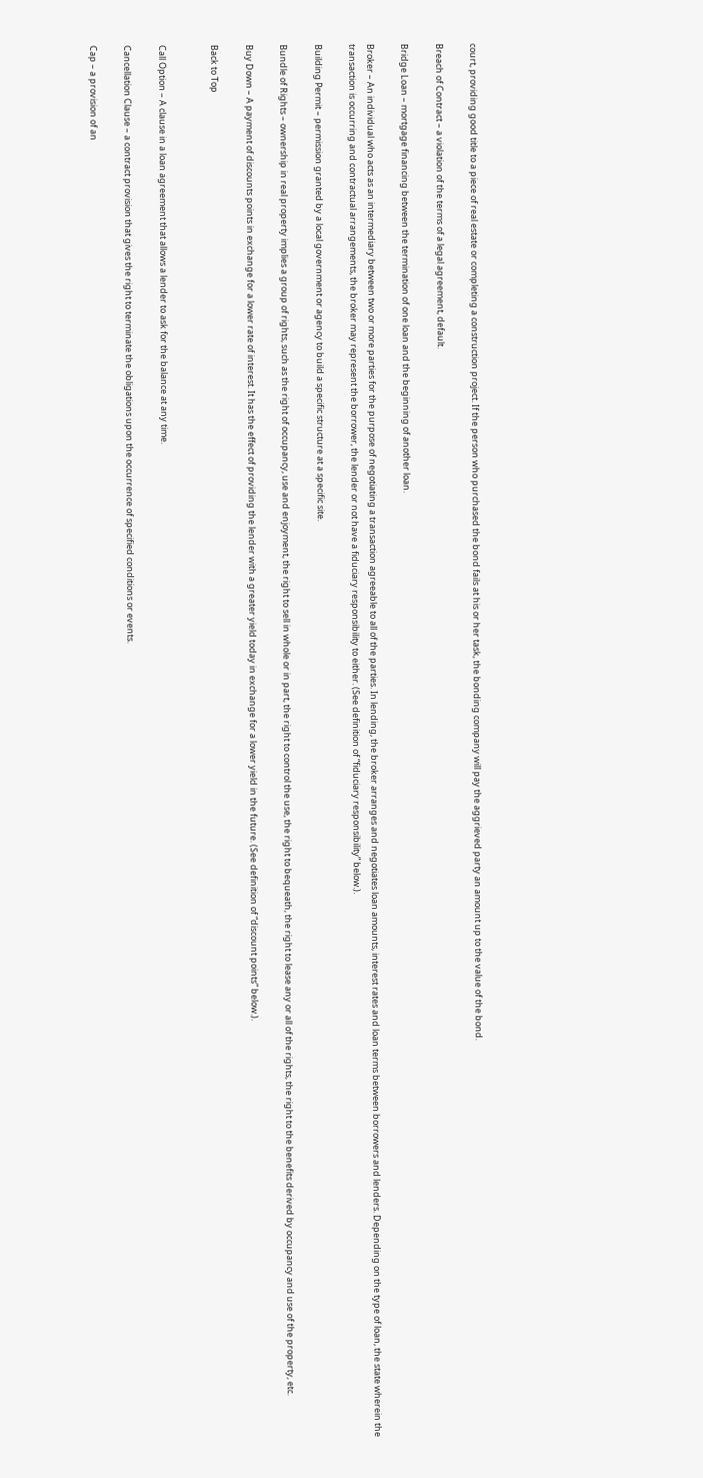court, providing good title to a piece of real estate or completing a construction project. If the person who purchased the bond fails at his or her task, the bonding company will pay the aggrieved party an amount up to the value of the bond.

Breach of Contract – a violation of the terms of a legal agreement, default.

Bridge Loan – mortgage financing between the termination of one loan and the beginning of another loan.

Broker – An individual who acts as an intermediary between two or more parties for the purpose of negotiating a transaction agreeable to all of the parties. In lending, the broker arranges and negotiates loan amounts, interest rates and loan terms between borrowers and lenders. Depending on the type of loan, the state wherein the transaction is occurring and contractual arrangements, the broker may represent the borrower, the lender or not have a fiduciary responsibility to either. (See definition of “fiduciary responsibility” below.).

Building Permit – permission granted by a local government or agency to build a specific structure at a specific site.

Bundle of Rights – ownership in real property implies a group of rights, such as the right of occupancy, use and enjoyment, the right to sell in whole or in part, the right to control the use, the right to bequeath, the right to lease any or all of the rights, the right to the benefits derived by occupancy and use of the property, etc.

Buy Down – A payment of discounts points in exchange for a lower rate of interest. It has the effect of providing the lender with a greater yield today in exchange for a lower yield in the future. (See definition of “discount points” below.).

Back to Top


Call Option – A clause in a loan agreement that allows a lender to ask for the balance at any time.

Cancellation Clause – a contract provision that gives the right to terminate the obligations upon the occurrence of specified conditions or events.

Cap – a provision of an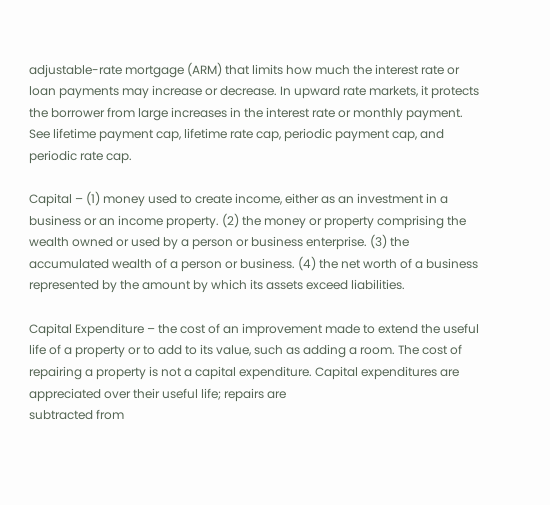adjustable-rate mortgage (ARM) that limits how much the interest rate or loan payments may increase or decrease. In upward rate markets, it protects the borrower from large increases in the interest rate or monthly payment. See lifetime payment cap, lifetime rate cap, periodic payment cap, and periodic rate cap.

Capital – (1) money used to create income, either as an investment in a business or an income property. (2) the money or property comprising the wealth owned or used by a person or business enterprise. (3) the accumulated wealth of a person or business. (4) the net worth of a business represented by the amount by which its assets exceed liabilities.

Capital Expenditure – the cost of an improvement made to extend the useful life of a property or to add to its value, such as adding a room. The cost of repairing a property is not a capital expenditure. Capital expenditures are appreciated over their useful life; repairs are
subtracted from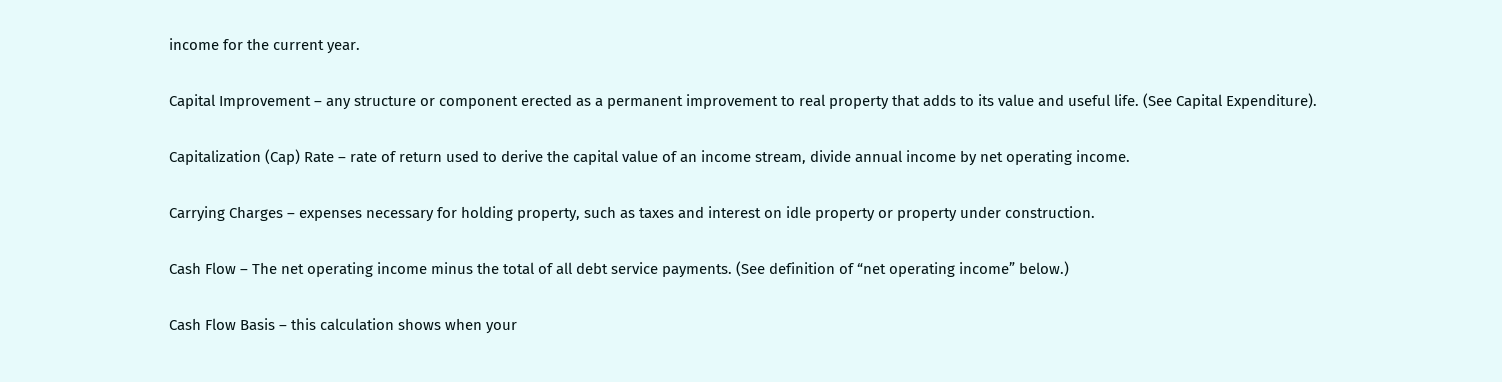income for the current year.

Capital Improvement – any structure or component erected as a permanent improvement to real property that adds to its value and useful life. (See Capital Expenditure).

Capitalization (Cap) Rate – rate of return used to derive the capital value of an income stream, divide annual income by net operating income.

Carrying Charges – expenses necessary for holding property, such as taxes and interest on idle property or property under construction.

Cash Flow – The net operating income minus the total of all debt service payments. (See definition of “net operating income” below.)

Cash Flow Basis – this calculation shows when your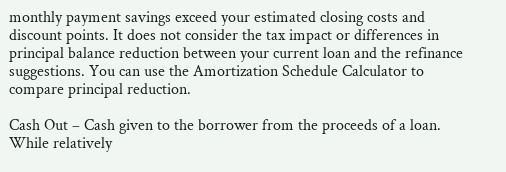monthly payment savings exceed your estimated closing costs and discount points. It does not consider the tax impact or differences in principal balance reduction between your current loan and the refinance suggestions. You can use the Amortization Schedule Calculator to compare principal reduction.

Cash Out – Cash given to the borrower from the proceeds of a loan. While relatively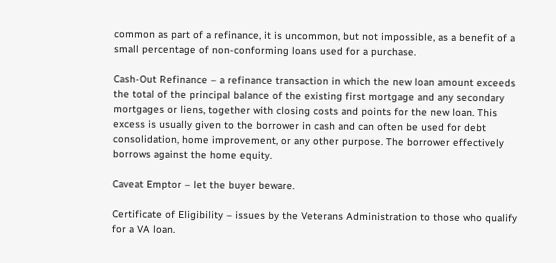common as part of a refinance, it is uncommon, but not impossible, as a benefit of a small percentage of non-conforming loans used for a purchase.

Cash-Out Refinance – a refinance transaction in which the new loan amount exceeds the total of the principal balance of the existing first mortgage and any secondary mortgages or liens, together with closing costs and points for the new loan. This excess is usually given to the borrower in cash and can often be used for debt consolidation, home improvement, or any other purpose. The borrower effectively borrows against the home equity.

Caveat Emptor – let the buyer beware.

Certificate of Eligibility – issues by the Veterans Administration to those who qualify for a VA loan.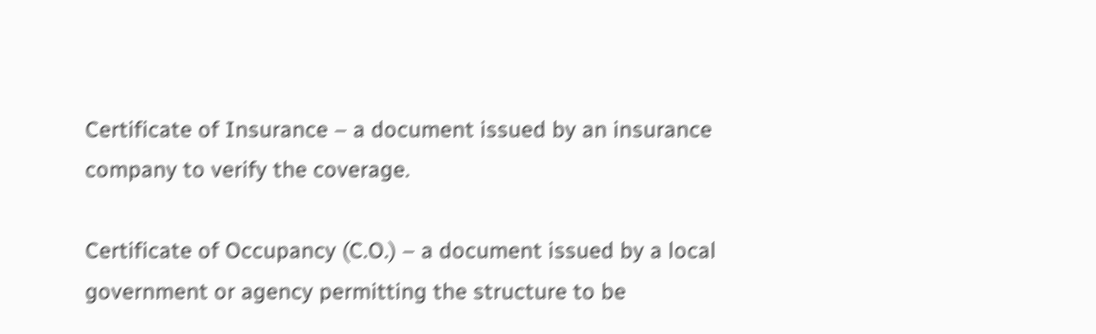Certificate of Insurance – a document issued by an insurance company to verify the coverage.

Certificate of Occupancy (C.O.) – a document issued by a local government or agency permitting the structure to be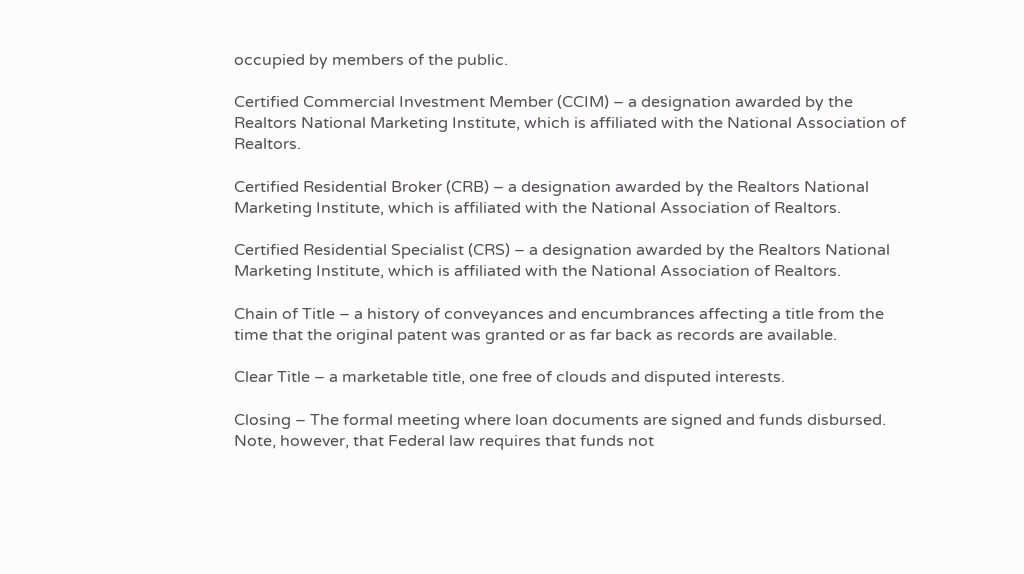occupied by members of the public.

Certified Commercial Investment Member (CCIM) – a designation awarded by the Realtors National Marketing Institute, which is affiliated with the National Association of Realtors.

Certified Residential Broker (CRB) – a designation awarded by the Realtors National Marketing Institute, which is affiliated with the National Association of Realtors.

Certified Residential Specialist (CRS) – a designation awarded by the Realtors National Marketing Institute, which is affiliated with the National Association of Realtors.

Chain of Title – a history of conveyances and encumbrances affecting a title from the time that the original patent was granted or as far back as records are available.

Clear Title – a marketable title, one free of clouds and disputed interests.

Closing – The formal meeting where loan documents are signed and funds disbursed. Note, however, that Federal law requires that funds not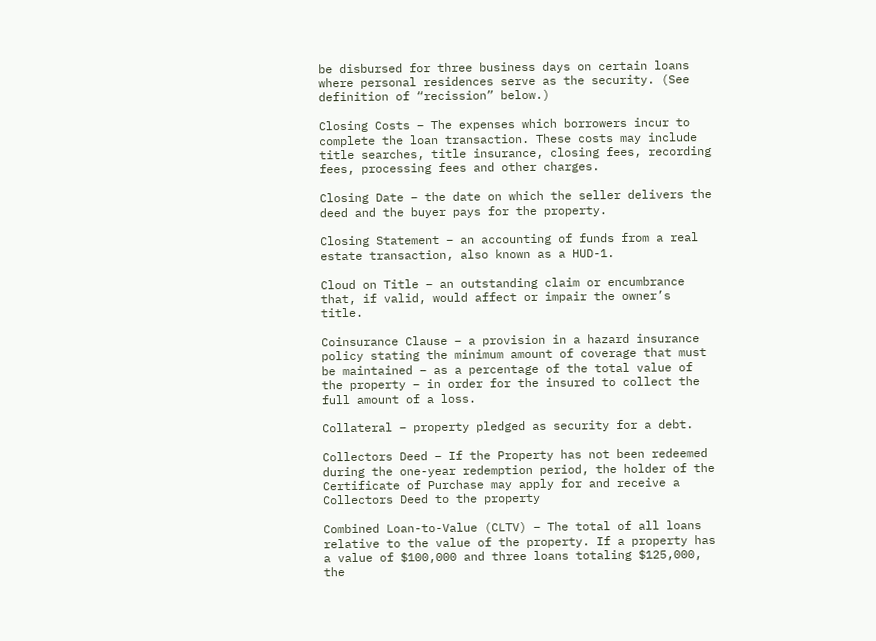be disbursed for three business days on certain loans where personal residences serve as the security. (See definition of “recission” below.)

Closing Costs – The expenses which borrowers incur to complete the loan transaction. These costs may include title searches, title insurance, closing fees, recording fees, processing fees and other charges.

Closing Date – the date on which the seller delivers the deed and the buyer pays for the property.

Closing Statement – an accounting of funds from a real estate transaction, also known as a HUD-1.

Cloud on Title – an outstanding claim or encumbrance that, if valid, would affect or impair the owner’s title.

Coinsurance Clause – a provision in a hazard insurance policy stating the minimum amount of coverage that must be maintained – as a percentage of the total value of the property – in order for the insured to collect the full amount of a loss.

Collateral – property pledged as security for a debt.

Collectors Deed – If the Property has not been redeemed during the one-year redemption period, the holder of the Certificate of Purchase may apply for and receive a Collectors Deed to the property

Combined Loan-to-Value (CLTV) – The total of all loans relative to the value of the property. If a property has a value of $100,000 and three loans totaling $125,000, the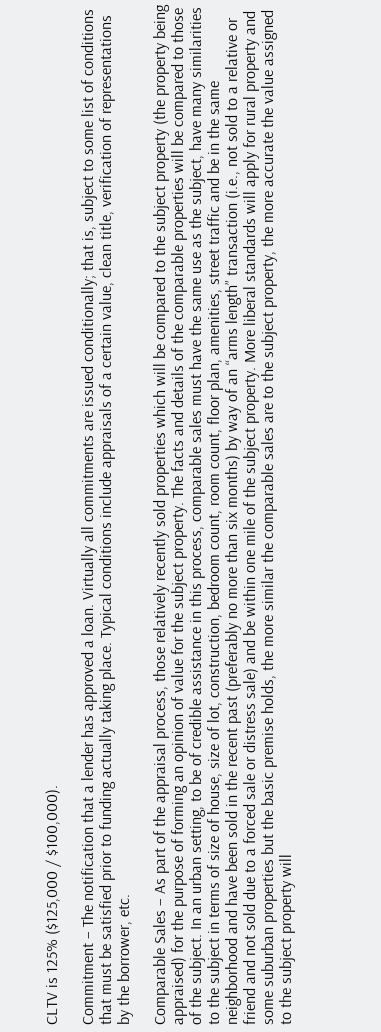CLTV is 125% ($125,000 / $100,000).

Commitment – The notification that a lender has approved a loan. Virtually all commitments are issued conditionally; that is, subject to some list of conditions that must be satisfied prior to funding actually taking place. Typical conditions include appraisals of a certain value, clean title, verification of representations by the borrower, etc.

Comparable Sales – As part of the appraisal process, those relatively recently sold properties which will be compared to the subject property (the property being appraised) for the purpose of forming an opinion of value for the subject property. The facts and details of the comparable properties will be compared to those of the subject. In an urban setting, to be of credible assistance in this process, comparable sales must have the same use as the subject, have many similarities to the subject in terms of size of house, size of lot, construction, bedroom count, room count, floor plan, amenities, street traffic and be in the same neighborhood and have been sold in the recent past (preferably no more than six months) by way of an “arms length” transaction (i.e., not sold to a relative or friend and not sold due to a forced sale or distress sale) and be within one mile of the subject property. More liberal standards will apply for rural property and some suburban properties but the basic premise holds, the more similar the comparable sales are to the subject property, the more accurate the value assigned to the subject property will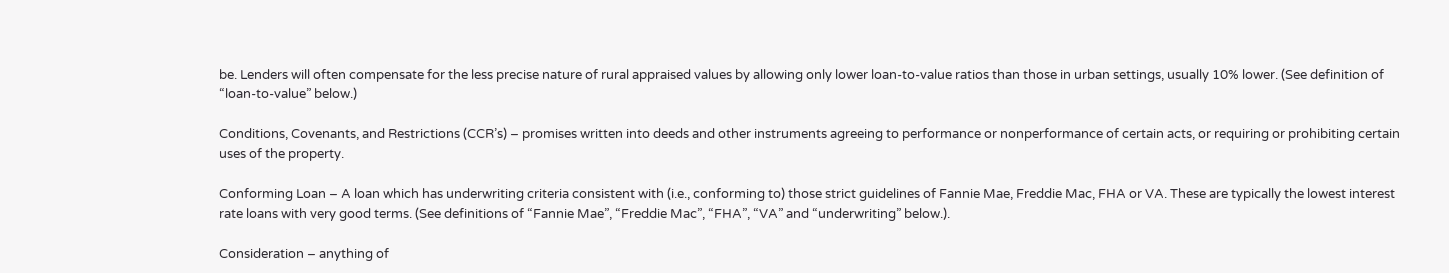be. Lenders will often compensate for the less precise nature of rural appraised values by allowing only lower loan-to-value ratios than those in urban settings, usually 10% lower. (See definition of “loan-to-value” below.)

Conditions, Covenants, and Restrictions (CCR’s) – promises written into deeds and other instruments agreeing to performance or nonperformance of certain acts, or requiring or prohibiting certain uses of the property.

Conforming Loan – A loan which has underwriting criteria consistent with (i.e., conforming to) those strict guidelines of Fannie Mae, Freddie Mac, FHA or VA. These are typically the lowest interest rate loans with very good terms. (See definitions of “Fannie Mae”, “Freddie Mac”, “FHA”, “VA” and “underwriting” below.).

Consideration – anything of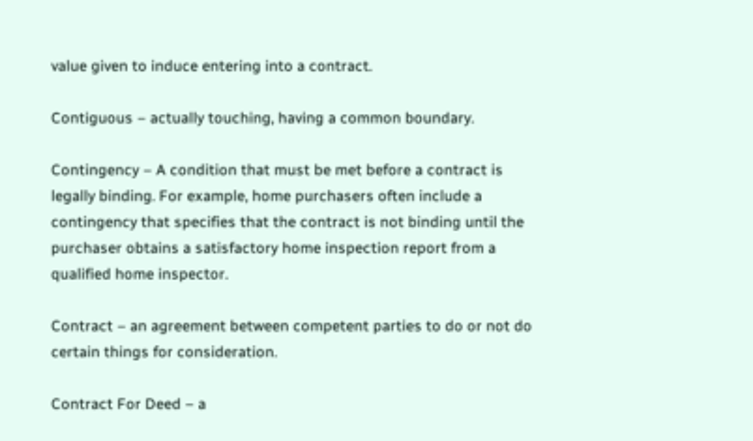value given to induce entering into a contract.

Contiguous – actually touching, having a common boundary.

Contingency – A condition that must be met before a contract is legally binding. For example, home purchasers often include a contingency that specifies that the contract is not binding until the purchaser obtains a satisfactory home inspection report from a qualified home inspector.

Contract – an agreement between competent parties to do or not do certain things for consideration.

Contract For Deed – a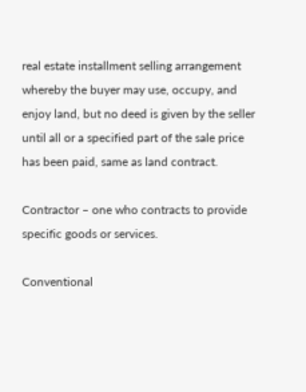real estate installment selling arrangement whereby the buyer may use, occupy, and enjoy land, but no deed is given by the seller until all or a specified part of the sale price has been paid, same as land contract.

Contractor – one who contracts to provide specific goods or services.

Conventional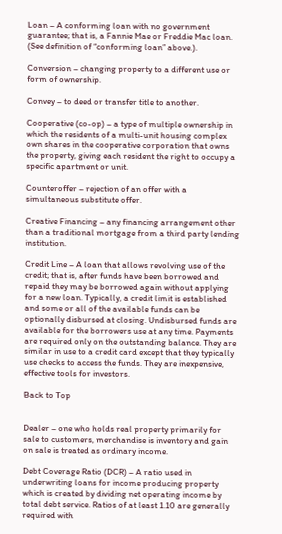Loan – A conforming loan with no government guarantee; that is, a Fannie Mae or Freddie Mac loan. (See definition of “conforming loan” above.).

Conversion – changing property to a different use or form of ownership.

Convey – to deed or transfer title to another.

Cooperative (co-op) – a type of multiple ownership in which the residents of a multi-unit housing complex own shares in the cooperative corporation that owns the property, giving each resident the right to occupy a specific apartment or unit.

Counteroffer – rejection of an offer with a simultaneous substitute offer.

Creative Financing – any financing arrangement other than a traditional mortgage from a third party lending institution.

Credit Line – A loan that allows revolving use of the credit; that is, after funds have been borrowed and repaid they may be borrowed again without applying for a new loan. Typically, a credit limit is established and some or all of the available funds can be optionally disbursed at closing. Undisbursed funds are available for the borrowers use at any time. Payments are required only on the outstanding balance. They are similar in use to a credit card except that they typically use checks to access the funds. They are inexpensive, effective tools for investors.

Back to Top


Dealer – one who holds real property primarily for sale to customers, merchandise is inventory and gain on sale is treated as ordinary income.

Debt Coverage Ratio (DCR) – A ratio used in underwriting loans for income producing property which is created by dividing net operating income by total debt service. Ratios of at least 1.10 are generally required with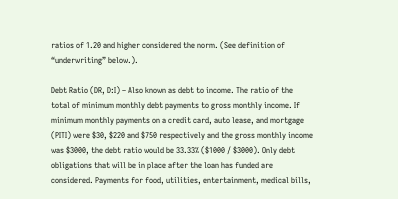ratios of 1.20 and higher considered the norm. (See definition of “underwriting” below.).

Debt Ratio (DR, D:I) – Also known as debt to income. The ratio of the total of minimum monthly debt payments to gross monthly income. If minimum monthly payments on a credit card, auto lease, and mortgage (PITI) were $30, $220 and $750 respectively and the gross monthly income was $3000, the debt ratio would be 33.33% ($1000 / $3000). Only debt obligations that will be in place after the loan has funded are considered. Payments for food, utilities, entertainment, medical bills,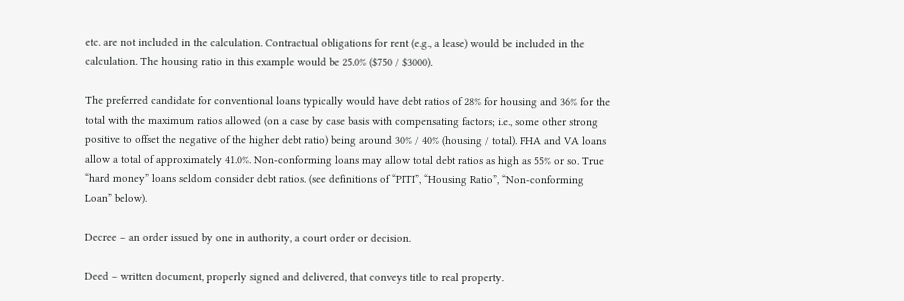etc. are not included in the calculation. Contractual obligations for rent (e.g., a lease) would be included in the calculation. The housing ratio in this example would be 25.0% ($750 / $3000).

The preferred candidate for conventional loans typically would have debt ratios of 28% for housing and 36% for the total with the maximum ratios allowed (on a case by case basis with compensating factors; i.e., some other strong positive to offset the negative of the higher debt ratio) being around 30% / 40% (housing / total). FHA and VA loans allow a total of approximately 41.0%. Non-conforming loans may allow total debt ratios as high as 55% or so. True “hard money” loans seldom consider debt ratios. (see definitions of “PITI”, “Housing Ratio”, “Non-conforming Loan” below).

Decree – an order issued by one in authority, a court order or decision.

Deed – written document, properly signed and delivered, that conveys title to real property.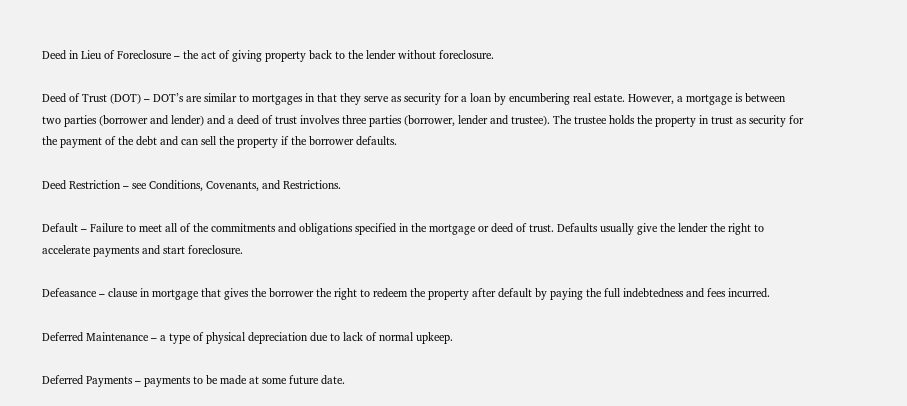Deed in Lieu of Foreclosure – the act of giving property back to the lender without foreclosure.

Deed of Trust (DOT) – DOT’s are similar to mortgages in that they serve as security for a loan by encumbering real estate. However, a mortgage is between two parties (borrower and lender) and a deed of trust involves three parties (borrower, lender and trustee). The trustee holds the property in trust as security for the payment of the debt and can sell the property if the borrower defaults.

Deed Restriction – see Conditions, Covenants, and Restrictions.

Default – Failure to meet all of the commitments and obligations specified in the mortgage or deed of trust. Defaults usually give the lender the right to accelerate payments and start foreclosure.

Defeasance – clause in mortgage that gives the borrower the right to redeem the property after default by paying the full indebtedness and fees incurred.

Deferred Maintenance – a type of physical depreciation due to lack of normal upkeep.

Deferred Payments – payments to be made at some future date.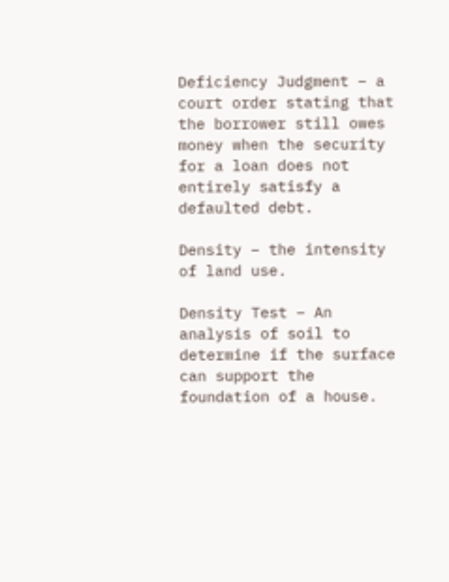Deficiency Judgment – a court order stating that the borrower still owes money when the security for a loan does not entirely satisfy a defaulted debt.

Density – the intensity of land use.

Density Test – An analysis of soil to determine if the surface can support the foundation of a house.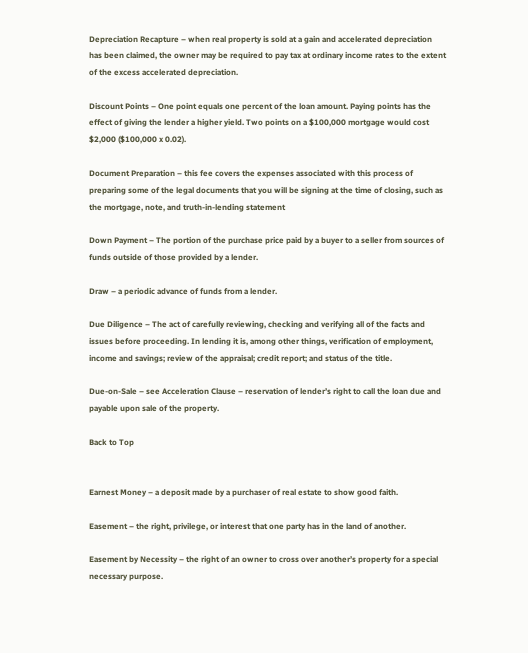Depreciation Recapture – when real property is sold at a gain and accelerated depreciation has been claimed, the owner may be required to pay tax at ordinary income rates to the extent of the excess accelerated depreciation.

Discount Points – One point equals one percent of the loan amount. Paying points has the effect of giving the lender a higher yield. Two points on a $100,000 mortgage would cost $2,000 ($100,000 x 0.02).

Document Preparation – this fee covers the expenses associated with this process of preparing some of the legal documents that you will be signing at the time of closing, such as the mortgage, note, and truth-in-lending statement

Down Payment – The portion of the purchase price paid by a buyer to a seller from sources of funds outside of those provided by a lender.

Draw – a periodic advance of funds from a lender.

Due Diligence – The act of carefully reviewing, checking and verifying all of the facts and issues before proceeding. In lending it is, among other things, verification of employment, income and savings; review of the appraisal; credit report; and status of the title.

Due-on-Sale – see Acceleration Clause – reservation of lender’s right to call the loan due and payable upon sale of the property.

Back to Top


Earnest Money – a deposit made by a purchaser of real estate to show good faith.

Easement – the right, privilege, or interest that one party has in the land of another.

Easement by Necessity – the right of an owner to cross over another’s property for a special necessary purpose.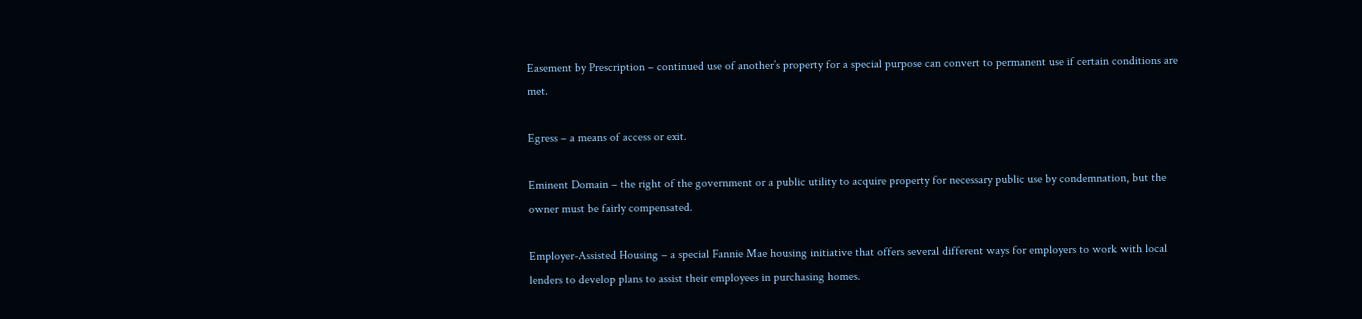Easement by Prescription – continued use of another’s property for a special purpose can convert to permanent use if certain conditions are met.

Egress – a means of access or exit.

Eminent Domain – the right of the government or a public utility to acquire property for necessary public use by condemnation, but the owner must be fairly compensated.

Employer-Assisted Housing – a special Fannie Mae housing initiative that offers several different ways for employers to work with local lenders to develop plans to assist their employees in purchasing homes.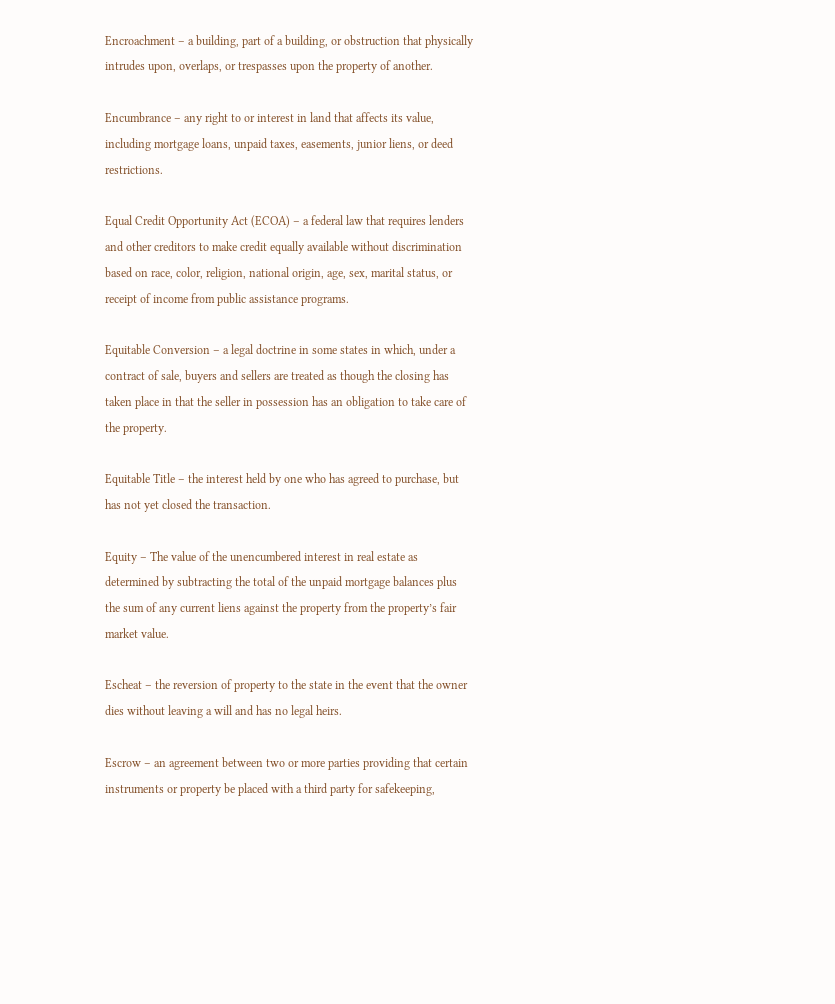Encroachment – a building, part of a building, or obstruction that physically intrudes upon, overlaps, or trespasses upon the property of another.

Encumbrance – any right to or interest in land that affects its value, including mortgage loans, unpaid taxes, easements, junior liens, or deed restrictions.

Equal Credit Opportunity Act (ECOA) – a federal law that requires lenders and other creditors to make credit equally available without discrimination based on race, color, religion, national origin, age, sex, marital status, or receipt of income from public assistance programs.

Equitable Conversion – a legal doctrine in some states in which, under a contract of sale, buyers and sellers are treated as though the closing has taken place in that the seller in possession has an obligation to take care of the property.

Equitable Title – the interest held by one who has agreed to purchase, but has not yet closed the transaction.

Equity – The value of the unencumbered interest in real estate as determined by subtracting the total of the unpaid mortgage balances plus the sum of any current liens against the property from the property’s fair market value.

Escheat – the reversion of property to the state in the event that the owner dies without leaving a will and has no legal heirs.

Escrow – an agreement between two or more parties providing that certain instruments or property be placed with a third party for safekeeping,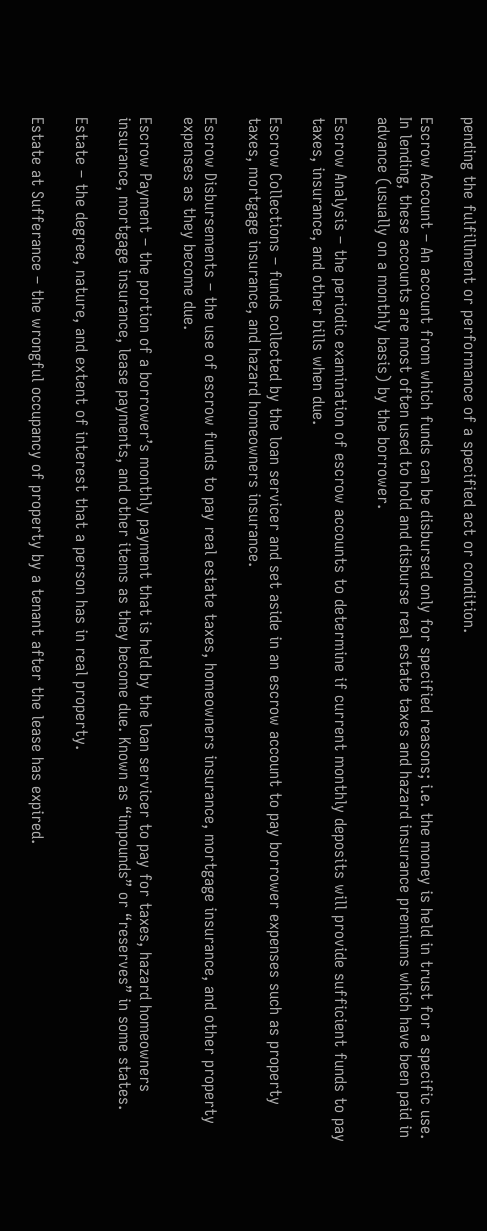pending the fulfillment or performance of a specified act or condition.

Escrow Account – An account from which funds can be disbursed only for specified reasons; i.e. the money is held in trust for a specific use. In lending, these accounts are most often used to hold and disburse real estate taxes and hazard insurance premiums which have been paid in advance (usually on a monthly basis) by the borrower.

Escrow Analysis – the periodic examination of escrow accounts to determine if current monthly deposits will provide sufficient funds to pay taxes, insurance, and other bills when due.

Escrow Collections – funds collected by the loan servicer and set aside in an escrow account to pay borrower expenses such as property taxes, mortgage insurance, and hazard homeowners insurance.

Escrow Disbursements – the use of escrow funds to pay real estate taxes, homeowners insurance, mortgage insurance, and other property expenses as they become due.

Escrow Payment – the portion of a borrower’s monthly payment that is held by the loan servicer to pay for taxes, hazard homeowners insurance, mortgage insurance, lease payments, and other items as they become due. Known as “impounds” or “reserves” in some states.

Estate – the degree, nature, and extent of interest that a person has in real property.

Estate at Sufferance – the wrongful occupancy of property by a tenant after the lease has expired.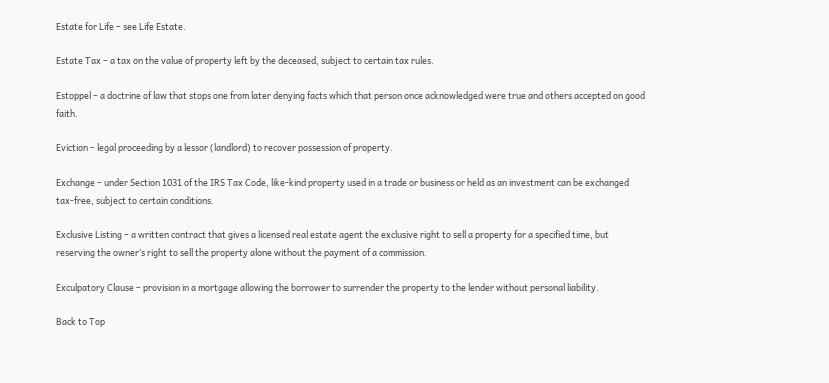Estate for Life – see Life Estate.

Estate Tax – a tax on the value of property left by the deceased, subject to certain tax rules.

Estoppel – a doctrine of law that stops one from later denying facts which that person once acknowledged were true and others accepted on good faith.

Eviction – legal proceeding by a lessor (landlord) to recover possession of property.

Exchange – under Section 1031 of the IRS Tax Code, like-kind property used in a trade or business or held as an investment can be exchanged tax-free, subject to certain conditions.

Exclusive Listing – a written contract that gives a licensed real estate agent the exclusive right to sell a property for a specified time, but reserving the owner’s right to sell the property alone without the payment of a commission.

Exculpatory Clause – provision in a mortgage allowing the borrower to surrender the property to the lender without personal liability.

Back to Top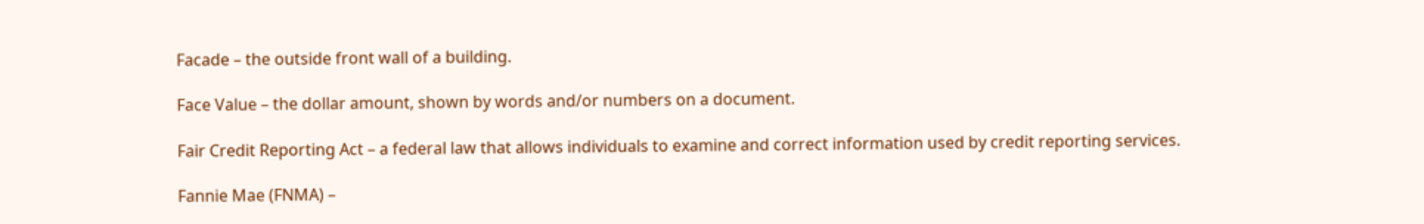Facade – the outside front wall of a building.

Face Value – the dollar amount, shown by words and/or numbers on a document.

Fair Credit Reporting Act – a federal law that allows individuals to examine and correct information used by credit reporting services.

Fannie Mae (FNMA) –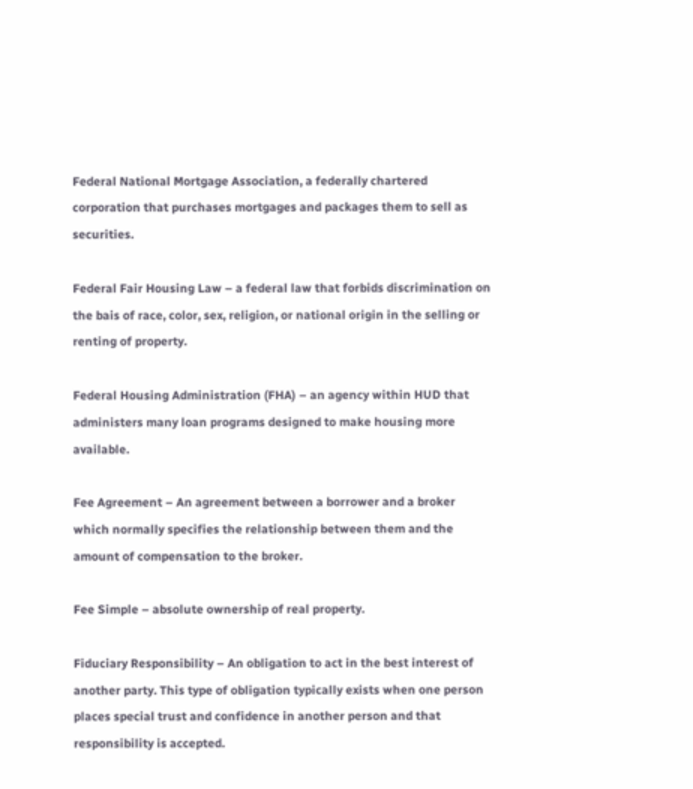Federal National Mortgage Association, a federally chartered corporation that purchases mortgages and packages them to sell as securities.

Federal Fair Housing Law – a federal law that forbids discrimination on the bais of race, color, sex, religion, or national origin in the selling or renting of property.

Federal Housing Administration (FHA) – an agency within HUD that administers many loan programs designed to make housing more available.

Fee Agreement – An agreement between a borrower and a broker which normally specifies the relationship between them and the amount of compensation to the broker.

Fee Simple – absolute ownership of real property.

Fiduciary Responsibility – An obligation to act in the best interest of another party. This type of obligation typically exists when one person places special trust and confidence in another person and that responsibility is accepted.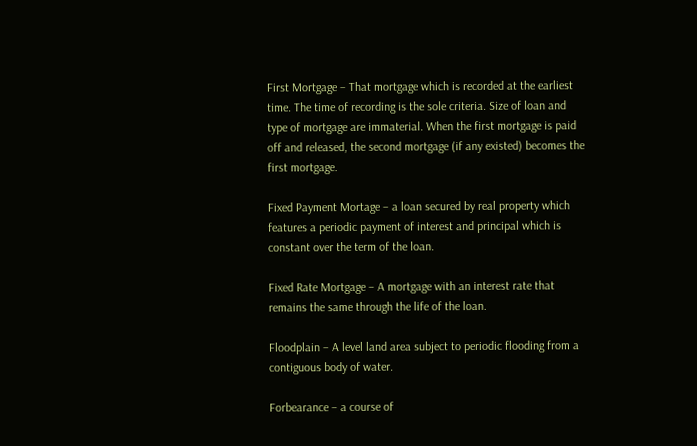First Mortgage – That mortgage which is recorded at the earliest time. The time of recording is the sole criteria. Size of loan and type of mortgage are immaterial. When the first mortgage is paid off and released, the second mortgage (if any existed) becomes the first mortgage.

Fixed Payment Mortage – a loan secured by real property which features a periodic payment of interest and principal which is constant over the term of the loan.

Fixed Rate Mortgage – A mortgage with an interest rate that remains the same through the life of the loan.

Floodplain – A level land area subject to periodic flooding from a contiguous body of water.

Forbearance – a course of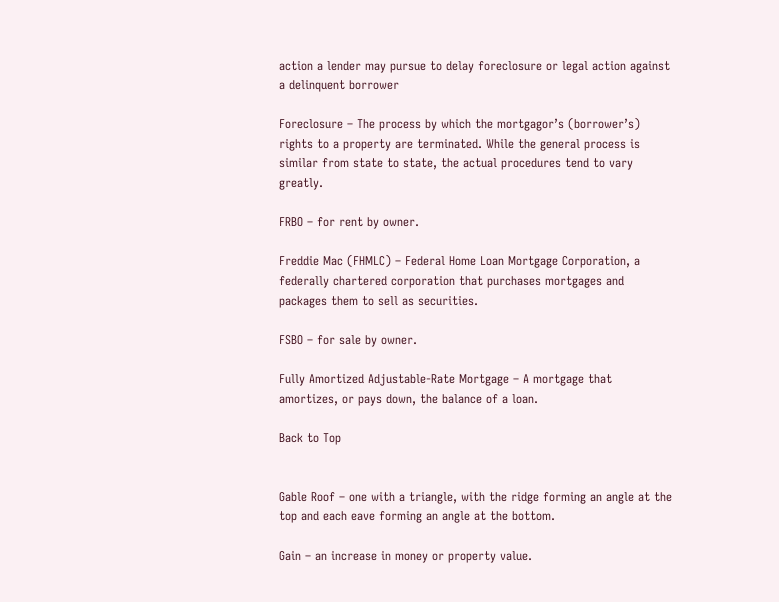action a lender may pursue to delay foreclosure or legal action against a delinquent borrower

Foreclosure – The process by which the mortgagor’s (borrower’s) rights to a property are terminated. While the general process is similar from state to state, the actual procedures tend to vary greatly.

FRBO – for rent by owner.

Freddie Mac (FHMLC) – Federal Home Loan Mortgage Corporation, a federally chartered corporation that purchases mortgages and packages them to sell as securities.

FSBO – for sale by owner.

Fully Amortized Adjustable-Rate Mortgage – A mortgage that amortizes, or pays down, the balance of a loan.

Back to Top


Gable Roof – one with a triangle, with the ridge forming an angle at the top and each eave forming an angle at the bottom.

Gain – an increase in money or property value.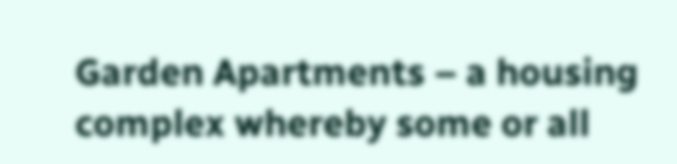Garden Apartments – a housing complex whereby some or all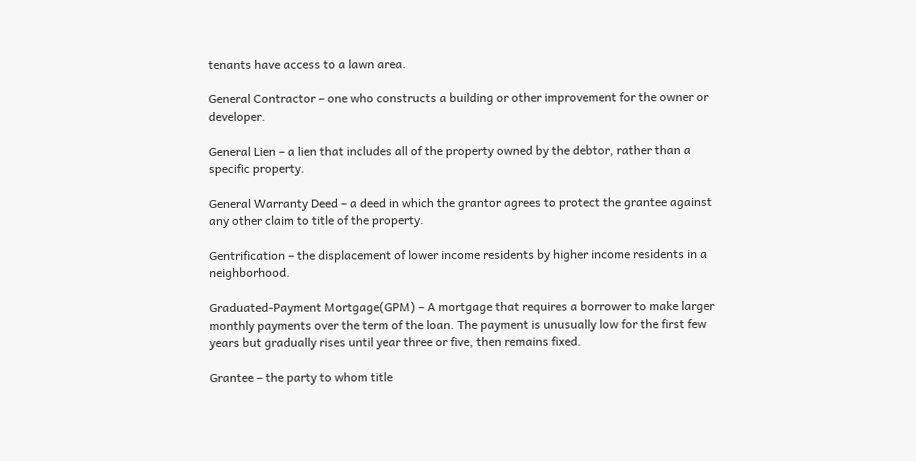tenants have access to a lawn area.

General Contractor – one who constructs a building or other improvement for the owner or developer.

General Lien – a lien that includes all of the property owned by the debtor, rather than a specific property.

General Warranty Deed – a deed in which the grantor agrees to protect the grantee against any other claim to title of the property.

Gentrification – the displacement of lower income residents by higher income residents in a neighborhood.

Graduated-Payment Mortgage(GPM) – A mortgage that requires a borrower to make larger monthly payments over the term of the loan. The payment is unusually low for the first few years but gradually rises until year three or five, then remains fixed.

Grantee – the party to whom title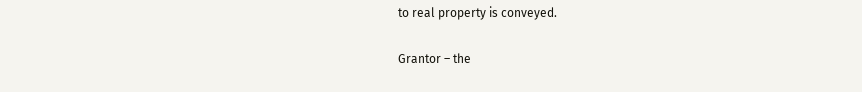to real property is conveyed.

Grantor – the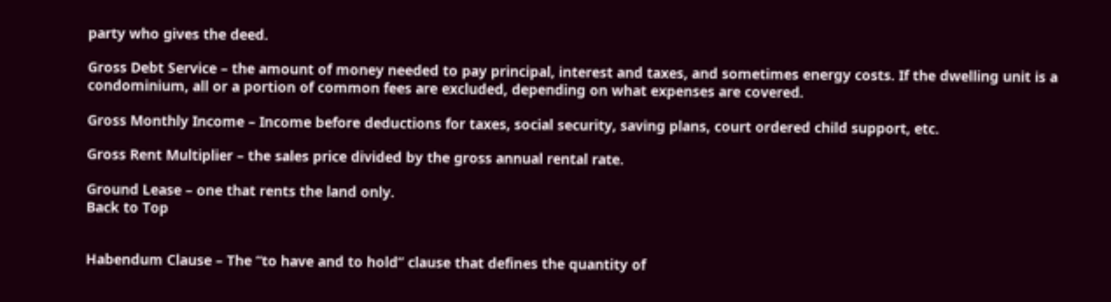party who gives the deed.

Gross Debt Service – the amount of money needed to pay principal, interest and taxes, and sometimes energy costs. If the dwelling unit is a condominium, all or a portion of common fees are excluded, depending on what expenses are covered.

Gross Monthly Income – Income before deductions for taxes, social security, saving plans, court ordered child support, etc.

Gross Rent Multiplier – the sales price divided by the gross annual rental rate.

Ground Lease – one that rents the land only.
Back to Top


Habendum Clause – The “to have and to hold” clause that defines the quantity of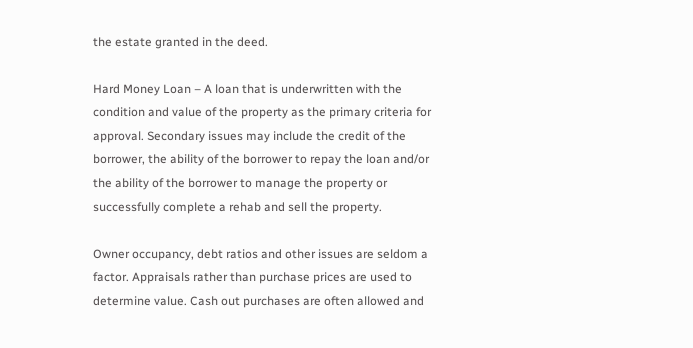the estate granted in the deed.

Hard Money Loan – A loan that is underwritten with the condition and value of the property as the primary criteria for approval. Secondary issues may include the credit of the borrower, the ability of the borrower to repay the loan and/or the ability of the borrower to manage the property or successfully complete a rehab and sell the property.

Owner occupancy, debt ratios and other issues are seldom a factor. Appraisals rather than purchase prices are used to determine value. Cash out purchases are often allowed and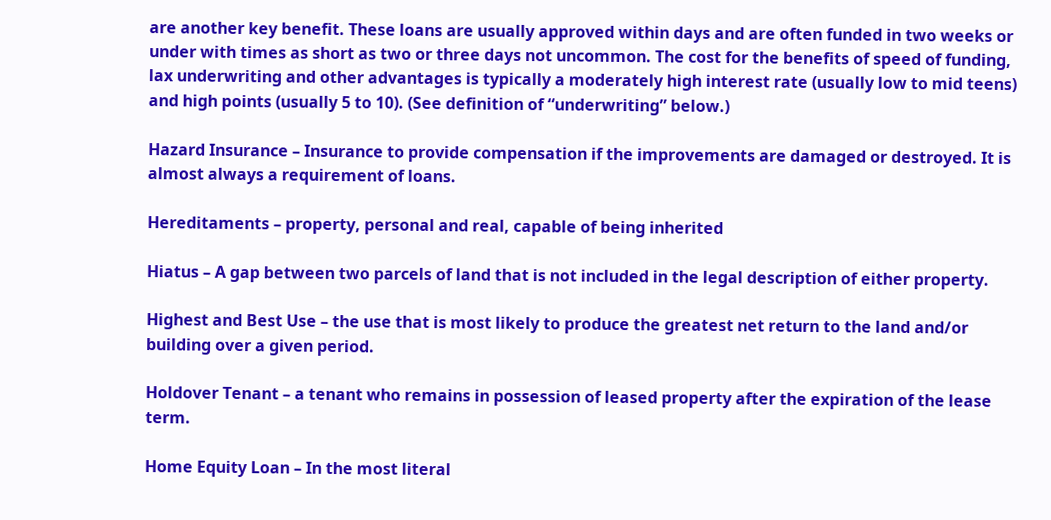are another key benefit. These loans are usually approved within days and are often funded in two weeks or under with times as short as two or three days not uncommon. The cost for the benefits of speed of funding, lax underwriting and other advantages is typically a moderately high interest rate (usually low to mid teens) and high points (usually 5 to 10). (See definition of “underwriting” below.)

Hazard Insurance – Insurance to provide compensation if the improvements are damaged or destroyed. It is almost always a requirement of loans.

Hereditaments – property, personal and real, capable of being inherited

Hiatus – A gap between two parcels of land that is not included in the legal description of either property.

Highest and Best Use – the use that is most likely to produce the greatest net return to the land and/or building over a given period.

Holdover Tenant – a tenant who remains in possession of leased property after the expiration of the lease term.

Home Equity Loan – In the most literal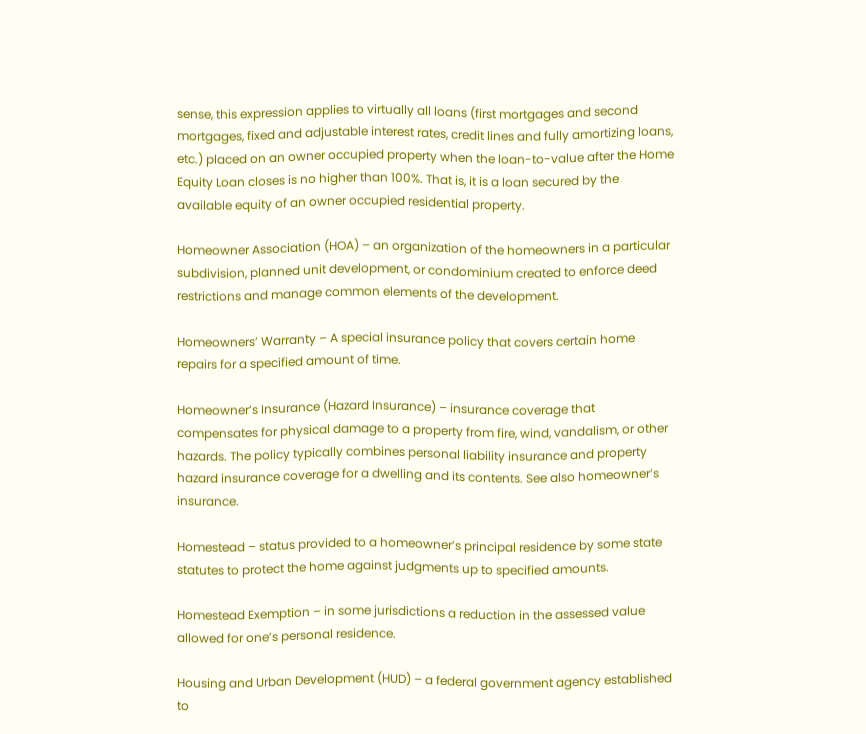sense, this expression applies to virtually all loans (first mortgages and second mortgages, fixed and adjustable interest rates, credit lines and fully amortizing loans, etc.) placed on an owner occupied property when the loan-to-value after the Home Equity Loan closes is no higher than 100%. That is, it is a loan secured by the available equity of an owner occupied residential property.

Homeowner Association (HOA) – an organization of the homeowners in a particular subdivision, planned unit development, or condominium created to enforce deed restrictions and manage common elements of the development.

Homeowners’ Warranty – A special insurance policy that covers certain home repairs for a specified amount of time.

Homeowner’s Insurance (Hazard Insurance) – insurance coverage that compensates for physical damage to a property from fire, wind, vandalism, or other hazards. The policy typically combines personal liability insurance and property hazard insurance coverage for a dwelling and its contents. See also homeowner’s insurance.

Homestead – status provided to a homeowner’s principal residence by some state statutes to protect the home against judgments up to specified amounts.

Homestead Exemption – in some jurisdictions a reduction in the assessed value allowed for one’s personal residence.

Housing and Urban Development (HUD) – a federal government agency established to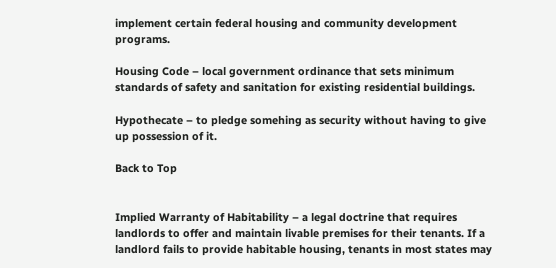implement certain federal housing and community development programs.

Housing Code – local government ordinance that sets minimum standards of safety and sanitation for existing residential buildings.

Hypothecate – to pledge somehing as security without having to give up possession of it.

Back to Top


Implied Warranty of Habitability – a legal doctrine that requires landlords to offer and maintain livable premises for their tenants. If a landlord fails to provide habitable housing, tenants in most states may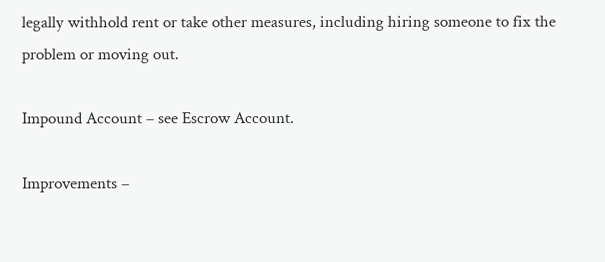legally withhold rent or take other measures, including hiring someone to fix the problem or moving out.

Impound Account – see Escrow Account.

Improvements –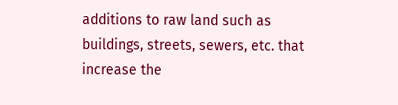additions to raw land such as buildings, streets, sewers, etc. that increase the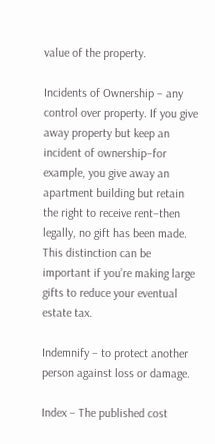value of the property.

Incidents of Ownership – any control over property. If you give away property but keep an incident of ownership–for example, you give away an apartment building but retain the right to receive rent–then legally, no gift has been made. This distinction can be important if you’re making large gifts to reduce your eventual estate tax.

Indemnify – to protect another person against loss or damage.

Index – The published cost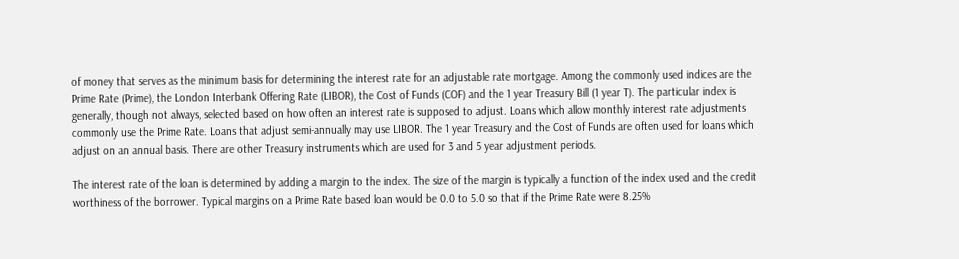of money that serves as the minimum basis for determining the interest rate for an adjustable rate mortgage. Among the commonly used indices are the Prime Rate (Prime), the London Interbank Offering Rate (LIBOR), the Cost of Funds (COF) and the 1 year Treasury Bill (1 year T). The particular index is generally, though not always, selected based on how often an interest rate is supposed to adjust. Loans which allow monthly interest rate adjustments commonly use the Prime Rate. Loans that adjust semi-annually may use LIBOR. The 1 year Treasury and the Cost of Funds are often used for loans which adjust on an annual basis. There are other Treasury instruments which are used for 3 and 5 year adjustment periods.

The interest rate of the loan is determined by adding a margin to the index. The size of the margin is typically a function of the index used and the credit worthiness of the borrower. Typical margins on a Prime Rate based loan would be 0.0 to 5.0 so that if the Prime Rate were 8.25%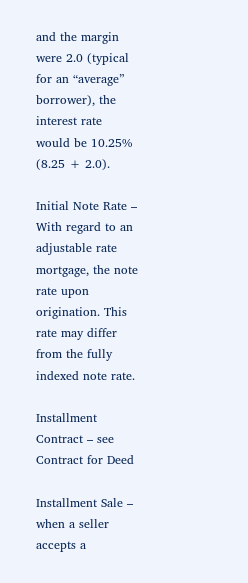and the margin were 2.0 (typical for an “average” borrower), the interest rate would be 10.25% (8.25 + 2.0).

Initial Note Rate – With regard to an adjustable rate mortgage, the note rate upon origination. This rate may differ from the fully indexed note rate.

Installment Contract – see Contract for Deed

Installment Sale – when a seller accepts a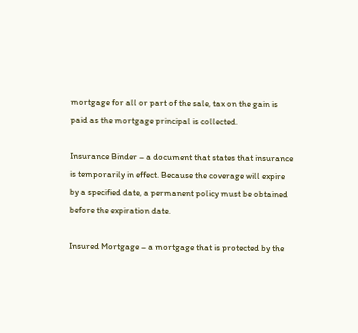mortgage for all or part of the sale, tax on the gain is paid as the mortgage principal is collected.

Insurance Binder – a document that states that insurance is temporarily in effect. Because the coverage will expire by a specified date, a permanent policy must be obtained before the expiration date.

Insured Mortgage – a mortgage that is protected by the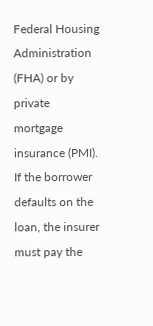Federal Housing Administration (FHA) or by private mortgage insurance (PMI). If the borrower defaults on the loan, the insurer must pay the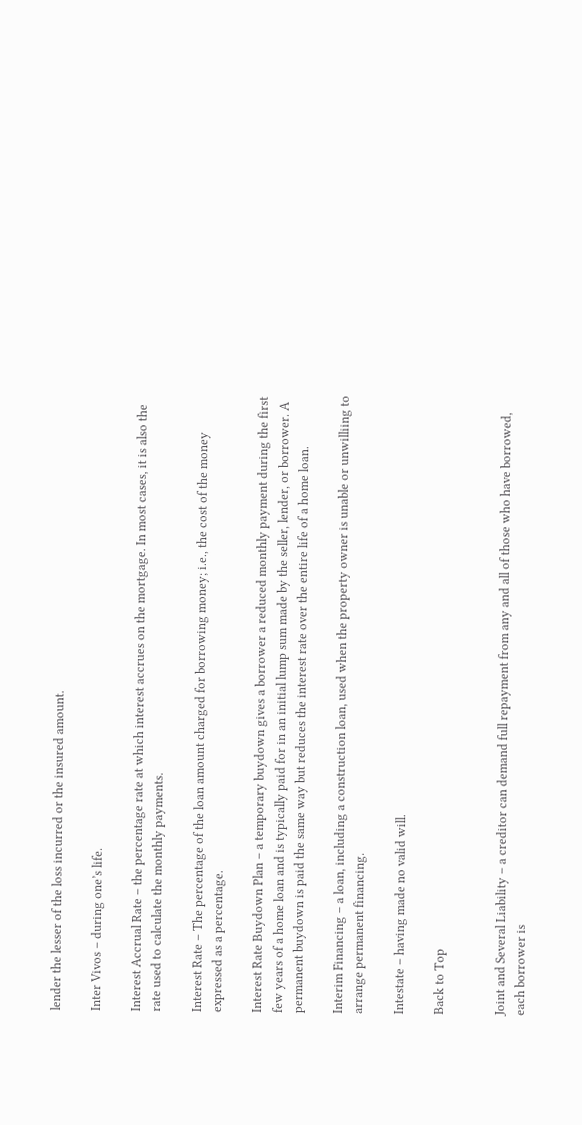lender the lesser of the loss incurred or the insured amount.

Inter Vivos – during one’s life.

Interest Accrual Rate – the percentage rate at which interest accrues on the mortgage. In most cases, it is also the rate used to calculate the monthly payments.

Interest Rate – The percentage of the loan amount charged for borrowing money; i.e., the cost of the money expressed as a percentage.

Interest Rate Buydown Plan – a temporary buydown gives a borrower a reduced monthly payment during the first few years of a home loan and is typically paid for in an initial lump sum made by the seller, lender, or borrower. A permanent buydown is paid the same way but reduces the interest rate over the entire life of a home loan.

Interim Financing – a loan, including a construction loan, used when the property owner is unable or unwilliing to arrange permanent financing.

Intestate – having made no valid will.

Back to Top


Joint and Several Liability – a creditor can demand full repayment from any and all of those who have borrowed, each borrower is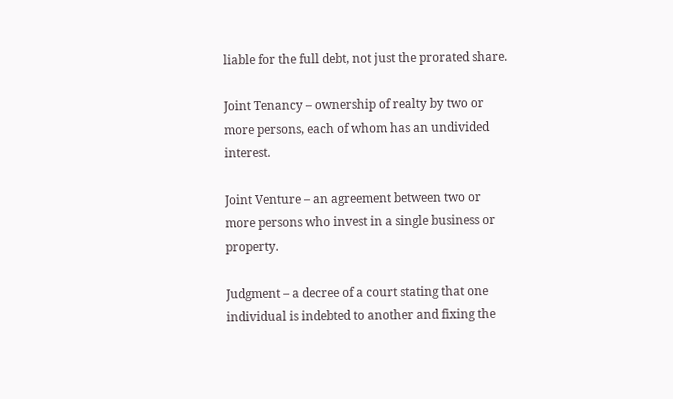liable for the full debt, not just the prorated share.

Joint Tenancy – ownership of realty by two or more persons, each of whom has an undivided interest.

Joint Venture – an agreement between two or more persons who invest in a single business or property.

Judgment – a decree of a court stating that one individual is indebted to another and fixing the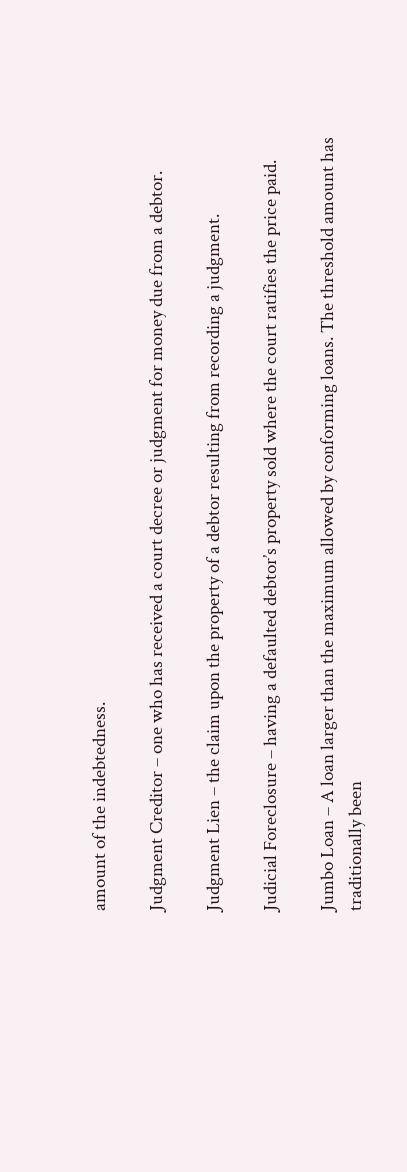amount of the indebtedness.

Judgment Creditor – one who has received a court decree or judgment for money due from a debtor.

Judgment Lien – the claim upon the property of a debtor resulting from recording a judgment.

Judicial Foreclosure – having a defaulted debtor’s property sold where the court ratifies the price paid.

Jumbo Loan – A loan larger than the maximum allowed by conforming loans. The threshold amount has traditionally been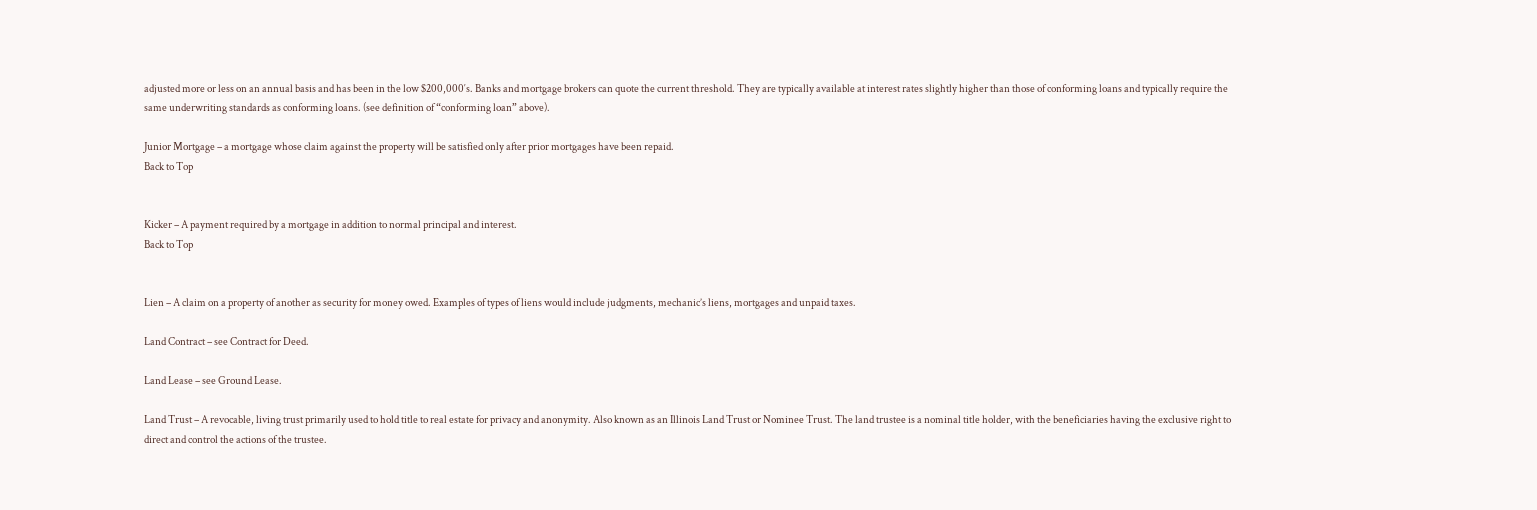adjusted more or less on an annual basis and has been in the low $200,000′s. Banks and mortgage brokers can quote the current threshold. They are typically available at interest rates slightly higher than those of conforming loans and typically require the same underwriting standards as conforming loans. (see definition of “conforming loan” above).

Junior Mortgage – a mortgage whose claim against the property will be satisfied only after prior mortgages have been repaid.
Back to Top


Kicker – A payment required by a mortgage in addition to normal principal and interest.
Back to Top


Lien – A claim on a property of another as security for money owed. Examples of types of liens would include judgments, mechanic’s liens, mortgages and unpaid taxes.

Land Contract – see Contract for Deed.

Land Lease – see Ground Lease.

Land Trust – A revocable, living trust primarily used to hold title to real estate for privacy and anonymity. Also known as an Illinois Land Trust or Nominee Trust. The land trustee is a nominal title holder, with the beneficiaries having the exclusive right to direct and control the actions of the trustee.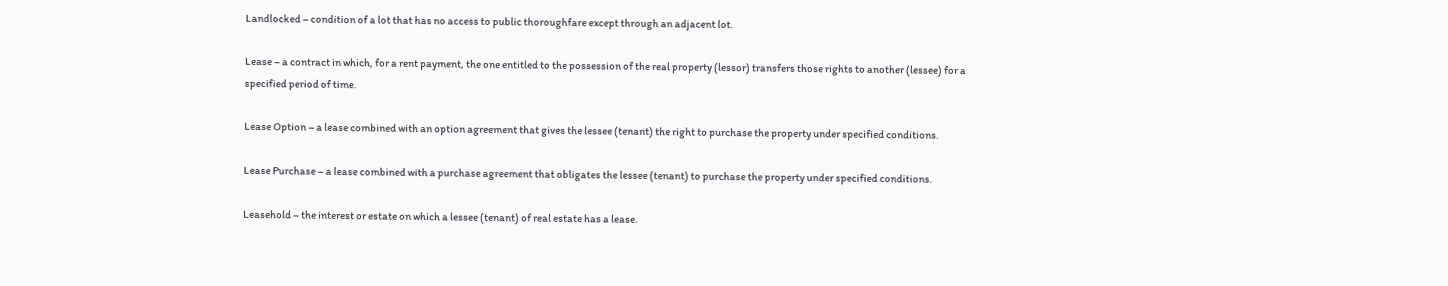Landlocked – condition of a lot that has no access to public thoroughfare except through an adjacent lot.

Lease – a contract in which, for a rent payment, the one entitled to the possession of the real property (lessor) transfers those rights to another (lessee) for a specified period of time.

Lease Option – a lease combined with an option agreement that gives the lessee (tenant) the right to purchase the property under specified conditions.

Lease Purchase – a lease combined with a purchase agreement that obligates the lessee (tenant) to purchase the property under specified conditions.

Leasehold – the interest or estate on which a lessee (tenant) of real estate has a lease.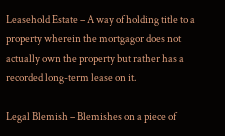Leasehold Estate – A way of holding title to a property wherein the mortgagor does not actually own the property but rather has a recorded long-term lease on it.

Legal Blemish – Blemishes on a piece of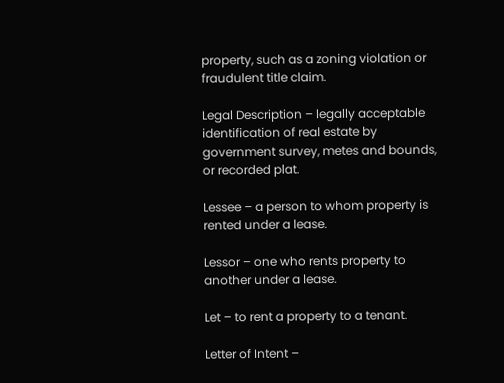property, such as a zoning violation or fraudulent title claim.

Legal Description – legally acceptable identification of real estate by government survey, metes and bounds, or recorded plat.

Lessee – a person to whom property is rented under a lease.

Lessor – one who rents property to another under a lease.

Let – to rent a property to a tenant.

Letter of Intent –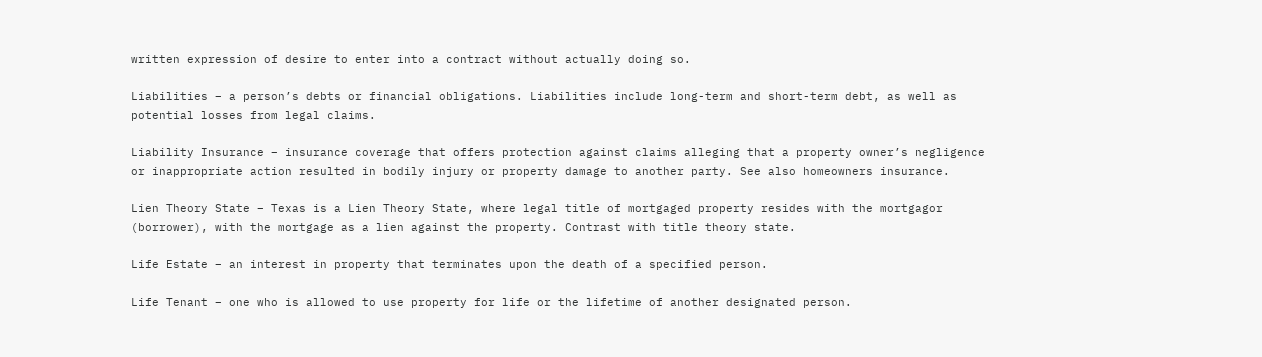written expression of desire to enter into a contract without actually doing so.

Liabilities – a person’s debts or financial obligations. Liabilities include long-term and short-term debt, as well as potential losses from legal claims.

Liability Insurance – insurance coverage that offers protection against claims alleging that a property owner’s negligence or inappropriate action resulted in bodily injury or property damage to another party. See also homeowners insurance.

Lien Theory State – Texas is a Lien Theory State, where legal title of mortgaged property resides with the mortgagor (borrower), with the mortgage as a lien against the property. Contrast with title theory state.

Life Estate – an interest in property that terminates upon the death of a specified person.

Life Tenant – one who is allowed to use property for life or the lifetime of another designated person.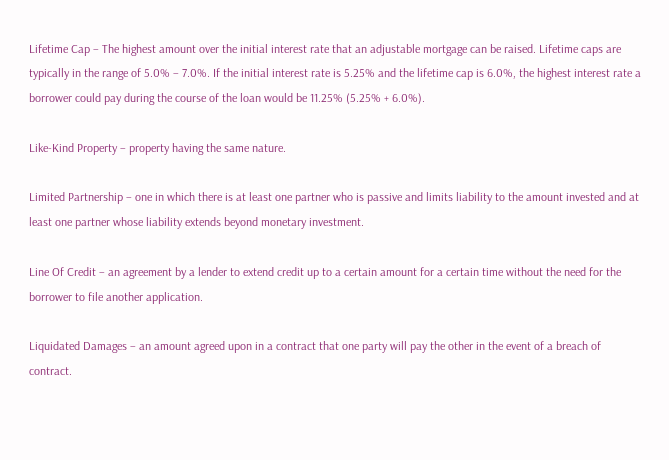Lifetime Cap – The highest amount over the initial interest rate that an adjustable mortgage can be raised. Lifetime caps are typically in the range of 5.0% – 7.0%. If the initial interest rate is 5.25% and the lifetime cap is 6.0%, the highest interest rate a borrower could pay during the course of the loan would be 11.25% (5.25% + 6.0%).

Like-Kind Property – property having the same nature.

Limited Partnership – one in which there is at least one partner who is passive and limits liability to the amount invested and at least one partner whose liability extends beyond monetary investment.

Line Of Credit – an agreement by a lender to extend credit up to a certain amount for a certain time without the need for the borrower to file another application.

Liquidated Damages – an amount agreed upon in a contract that one party will pay the other in the event of a breach of contract.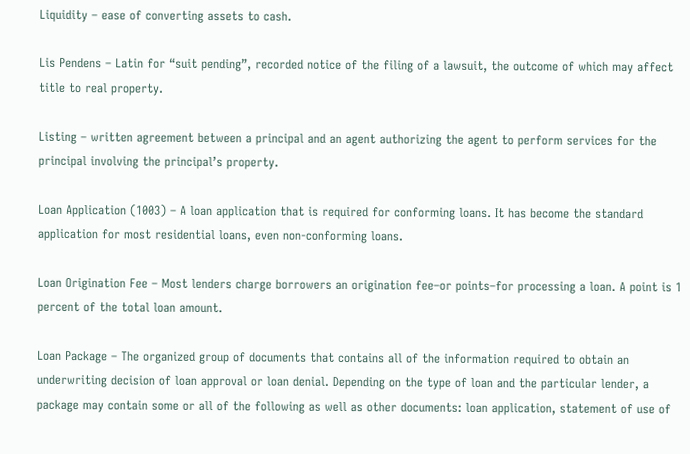Liquidity – ease of converting assets to cash.

Lis Pendens – Latin for “suit pending”, recorded notice of the filing of a lawsuit, the outcome of which may affect title to real property.

Listing – written agreement between a principal and an agent authorizing the agent to perform services for the principal involving the principal’s property.

Loan Application (1003) – A loan application that is required for conforming loans. It has become the standard application for most residential loans, even non-conforming loans.

Loan Origination Fee – Most lenders charge borrowers an origination fee–or points–for processing a loan. A point is 1 percent of the total loan amount.

Loan Package – The organized group of documents that contains all of the information required to obtain an underwriting decision of loan approval or loan denial. Depending on the type of loan and the particular lender, a package may contain some or all of the following as well as other documents: loan application, statement of use of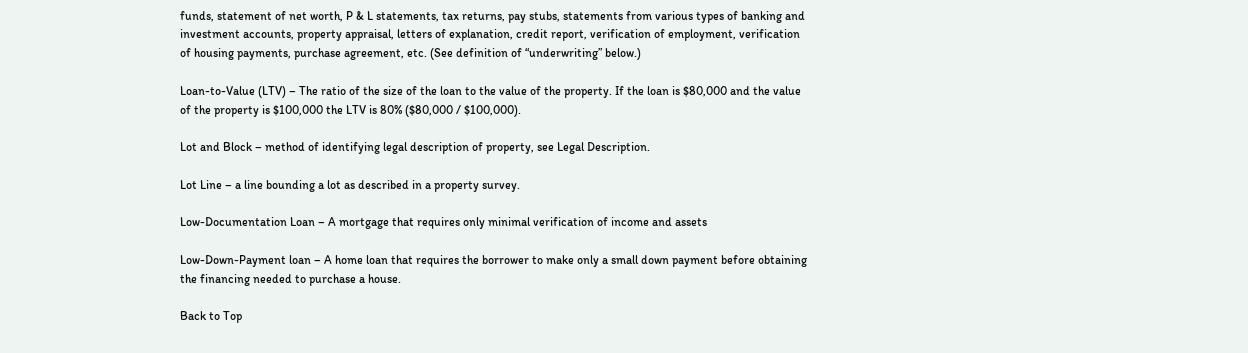funds, statement of net worth, P & L statements, tax returns, pay stubs, statements from various types of banking and investment accounts, property appraisal, letters of explanation, credit report, verification of employment, verification of housing payments, purchase agreement, etc. (See definition of “underwriting” below.)

Loan-to-Value (LTV) – The ratio of the size of the loan to the value of the property. If the loan is $80,000 and the value of the property is $100,000 the LTV is 80% ($80,000 / $100,000).

Lot and Block – method of identifying legal description of property, see Legal Description.

Lot Line – a line bounding a lot as described in a property survey.

Low-Documentation Loan – A mortgage that requires only minimal verification of income and assets

Low-Down-Payment loan – A home loan that requires the borrower to make only a small down payment before obtaining the financing needed to purchase a house.

Back to Top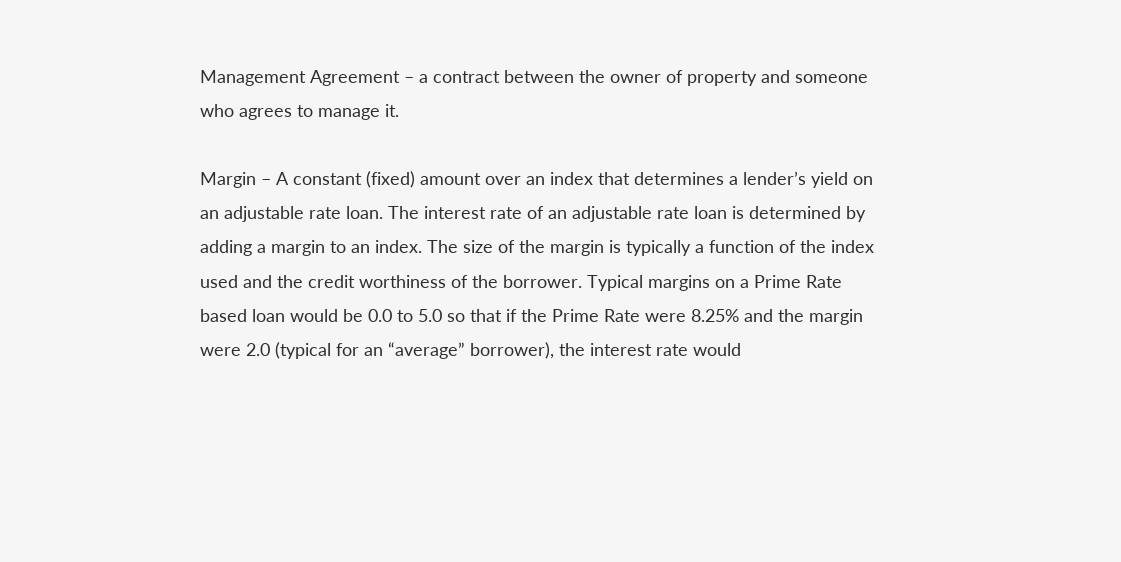Management Agreement – a contract between the owner of property and someone who agrees to manage it.

Margin – A constant (fixed) amount over an index that determines a lender’s yield on an adjustable rate loan. The interest rate of an adjustable rate loan is determined by adding a margin to an index. The size of the margin is typically a function of the index used and the credit worthiness of the borrower. Typical margins on a Prime Rate based loan would be 0.0 to 5.0 so that if the Prime Rate were 8.25% and the margin were 2.0 (typical for an “average” borrower), the interest rate would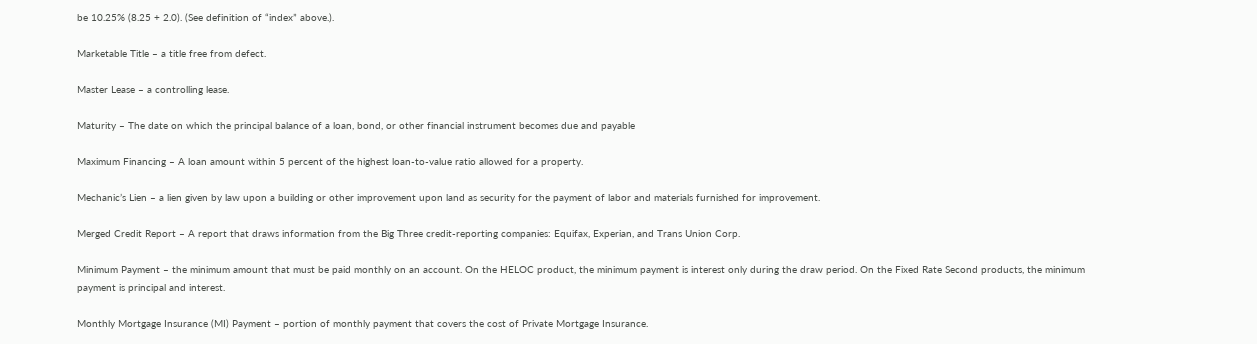be 10.25% (8.25 + 2.0). (See definition of “index” above.).

Marketable Title – a title free from defect.

Master Lease – a controlling lease.

Maturity – The date on which the principal balance of a loan, bond, or other financial instrument becomes due and payable

Maximum Financing – A loan amount within 5 percent of the highest loan-to-value ratio allowed for a property.

Mechanic’s Lien – a lien given by law upon a building or other improvement upon land as security for the payment of labor and materials furnished for improvement.

Merged Credit Report – A report that draws information from the Big Three credit-reporting companies: Equifax, Experian, and Trans Union Corp.

Minimum Payment – the minimum amount that must be paid monthly on an account. On the HELOC product, the minimum payment is interest only during the draw period. On the Fixed Rate Second products, the minimum payment is principal and interest.

Monthly Mortgage Insurance (MI) Payment – portion of monthly payment that covers the cost of Private Mortgage Insurance.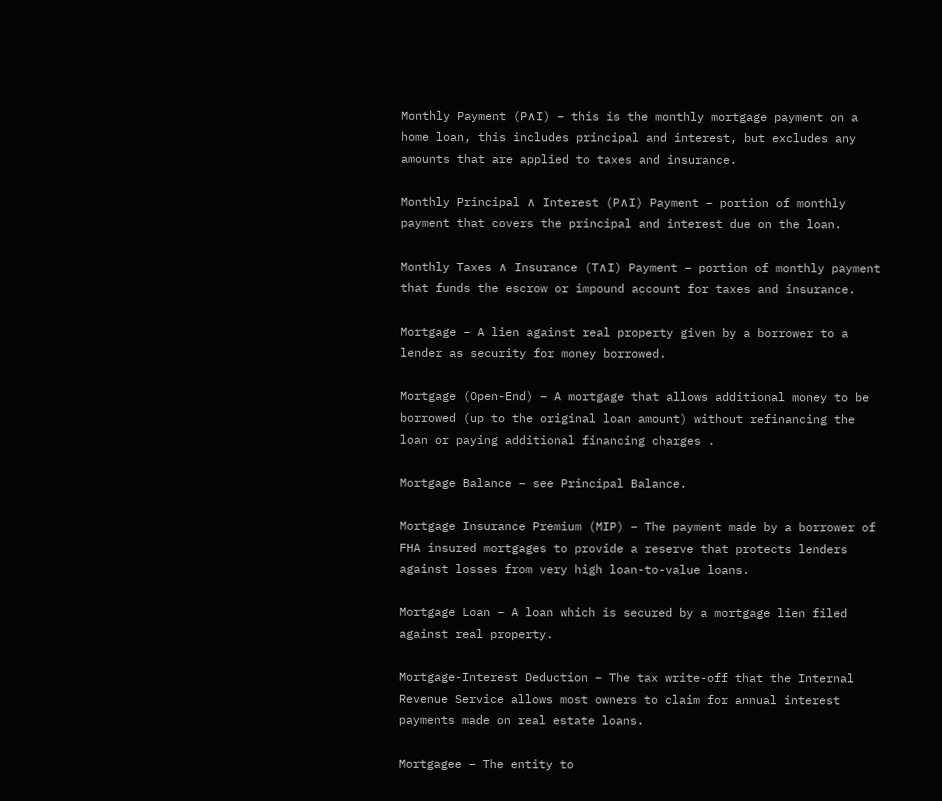Monthly Payment (P∧I) – this is the monthly mortgage payment on a home loan, this includes principal and interest, but excludes any amounts that are applied to taxes and insurance.

Monthly Principal ∧ Interest (P∧I) Payment – portion of monthly payment that covers the principal and interest due on the loan.

Monthly Taxes ∧ Insurance (T∧I) Payment – portion of monthly payment that funds the escrow or impound account for taxes and insurance.

Mortgage – A lien against real property given by a borrower to a lender as security for money borrowed.

Mortgage (Open-End) – A mortgage that allows additional money to be borrowed (up to the original loan amount) without refinancing the loan or paying additional financing charges .

Mortgage Balance – see Principal Balance.

Mortgage Insurance Premium (MIP) – The payment made by a borrower of FHA insured mortgages to provide a reserve that protects lenders against losses from very high loan-to-value loans.

Mortgage Loan – A loan which is secured by a mortgage lien filed against real property.

Mortgage-Interest Deduction – The tax write-off that the Internal Revenue Service allows most owners to claim for annual interest payments made on real estate loans.

Mortgagee – The entity to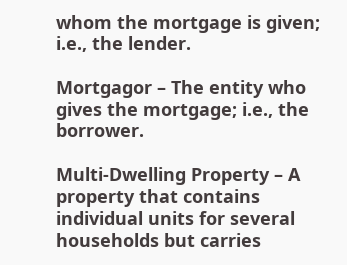whom the mortgage is given; i.e., the lender.

Mortgagor – The entity who gives the mortgage; i.e., the borrower.

Multi-Dwelling Property – A property that contains individual units for several households but carries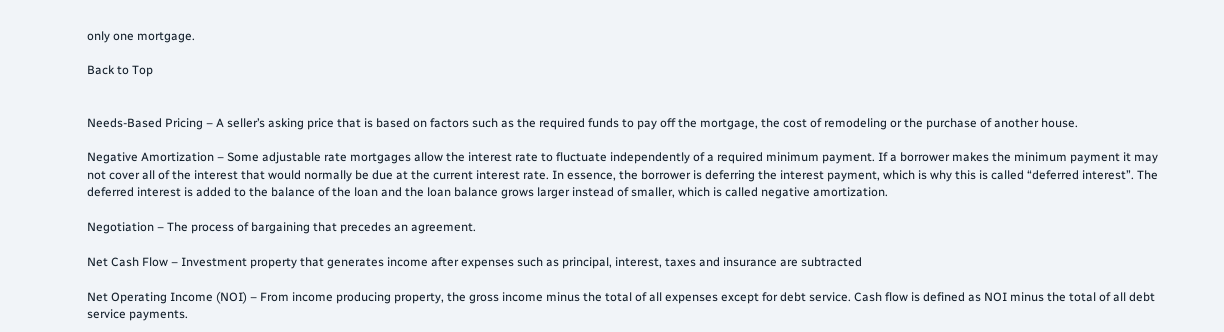only one mortgage.

Back to Top


Needs-Based Pricing – A seller’s asking price that is based on factors such as the required funds to pay off the mortgage, the cost of remodeling or the purchase of another house.

Negative Amortization – Some adjustable rate mortgages allow the interest rate to fluctuate independently of a required minimum payment. If a borrower makes the minimum payment it may not cover all of the interest that would normally be due at the current interest rate. In essence, the borrower is deferring the interest payment, which is why this is called “deferred interest”. The deferred interest is added to the balance of the loan and the loan balance grows larger instead of smaller, which is called negative amortization.

Negotiation – The process of bargaining that precedes an agreement.

Net Cash Flow – Investment property that generates income after expenses such as principal, interest, taxes and insurance are subtracted

Net Operating Income (NOI) – From income producing property, the gross income minus the total of all expenses except for debt service. Cash flow is defined as NOI minus the total of all debt service payments.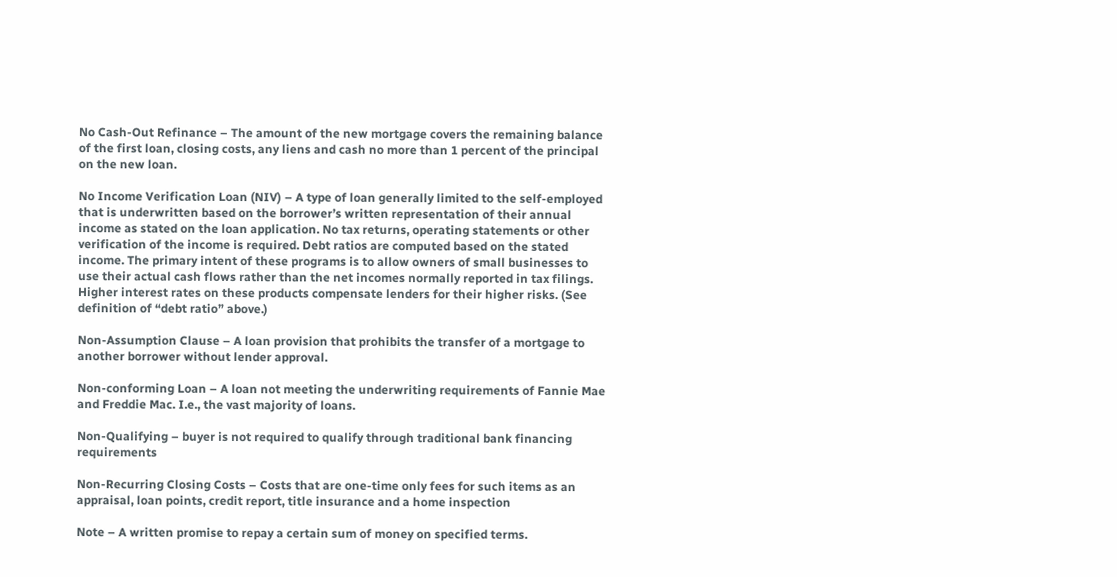No Cash-Out Refinance – The amount of the new mortgage covers the remaining balance of the first loan, closing costs, any liens and cash no more than 1 percent of the principal on the new loan.

No Income Verification Loan (NIV) – A type of loan generally limited to the self-employed that is underwritten based on the borrower’s written representation of their annual income as stated on the loan application. No tax returns, operating statements or other verification of the income is required. Debt ratios are computed based on the stated income. The primary intent of these programs is to allow owners of small businesses to use their actual cash flows rather than the net incomes normally reported in tax filings. Higher interest rates on these products compensate lenders for their higher risks. (See definition of “debt ratio” above.)

Non-Assumption Clause – A loan provision that prohibits the transfer of a mortgage to another borrower without lender approval.

Non-conforming Loan – A loan not meeting the underwriting requirements of Fannie Mae and Freddie Mac. I.e., the vast majority of loans.

Non-Qualifying – buyer is not required to qualify through traditional bank financing requirements

Non-Recurring Closing Costs – Costs that are one-time only fees for such items as an appraisal, loan points, credit report, title insurance and a home inspection

Note – A written promise to repay a certain sum of money on specified terms.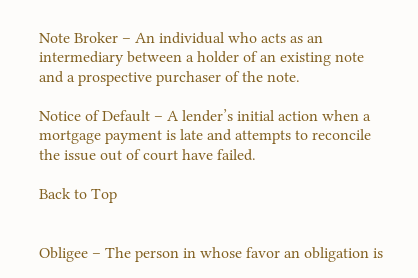Note Broker – An individual who acts as an intermediary between a holder of an existing note and a prospective purchaser of the note.

Notice of Default – A lender’s initial action when a mortgage payment is late and attempts to reconcile the issue out of court have failed.

Back to Top


Obligee – The person in whose favor an obligation is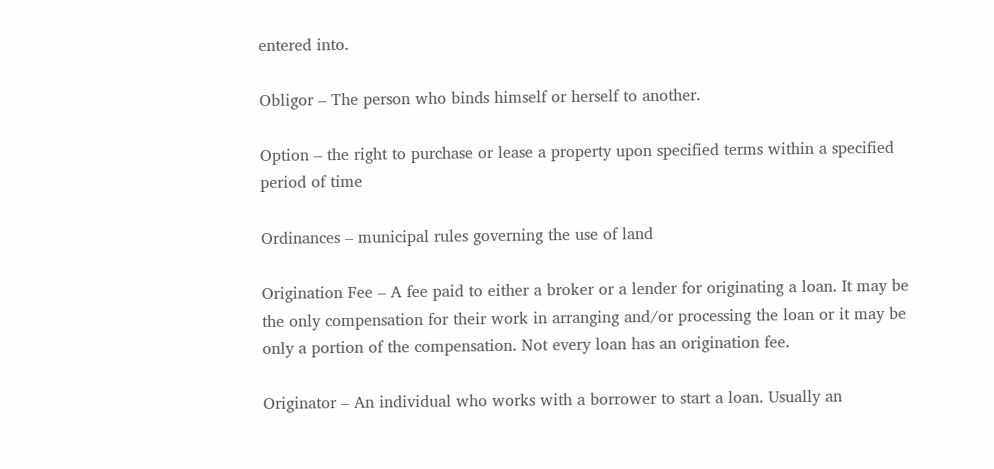entered into.

Obligor – The person who binds himself or herself to another.

Option – the right to purchase or lease a property upon specified terms within a specified period of time

Ordinances – municipal rules governing the use of land

Origination Fee – A fee paid to either a broker or a lender for originating a loan. It may be the only compensation for their work in arranging and/or processing the loan or it may be only a portion of the compensation. Not every loan has an origination fee.

Originator – An individual who works with a borrower to start a loan. Usually an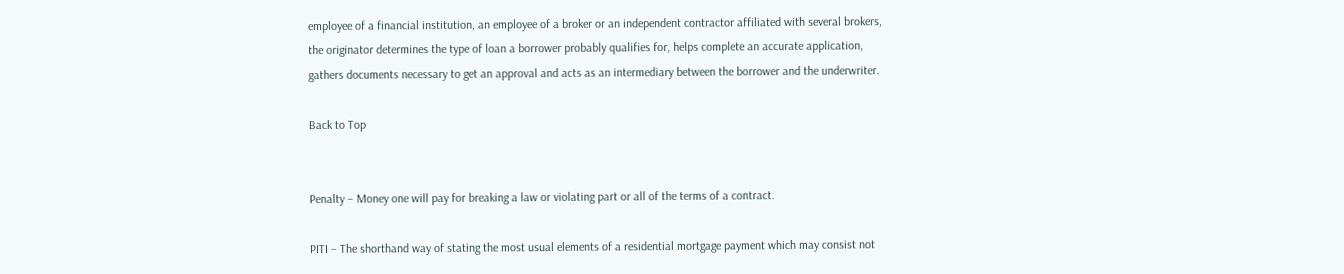employee of a financial institution, an employee of a broker or an independent contractor affiliated with several brokers, the originator determines the type of loan a borrower probably qualifies for, helps complete an accurate application, gathers documents necessary to get an approval and acts as an intermediary between the borrower and the underwriter.

Back to Top


Penalty – Money one will pay for breaking a law or violating part or all of the terms of a contract.

PITI – The shorthand way of stating the most usual elements of a residential mortgage payment which may consist not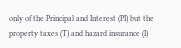only of the Principal and Interest (PI) but the property taxes (T) and hazard insurance (I)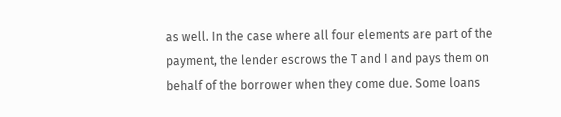as well. In the case where all four elements are part of the payment, the lender escrows the T and I and pays them on behalf of the borrower when they come due. Some loans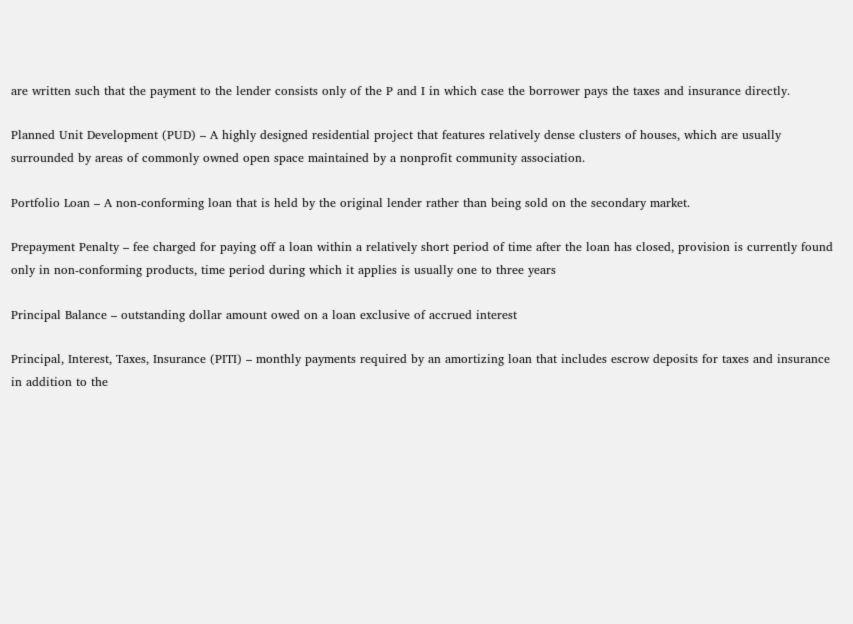are written such that the payment to the lender consists only of the P and I in which case the borrower pays the taxes and insurance directly.

Planned Unit Development (PUD) – A highly designed residential project that features relatively dense clusters of houses, which are usually surrounded by areas of commonly owned open space maintained by a nonprofit community association.

Portfolio Loan – A non-conforming loan that is held by the original lender rather than being sold on the secondary market.

Prepayment Penalty – fee charged for paying off a loan within a relatively short period of time after the loan has closed, provision is currently found only in non-conforming products, time period during which it applies is usually one to three years

Principal Balance – outstanding dollar amount owed on a loan exclusive of accrued interest

Principal, Interest, Taxes, Insurance (PITI) – monthly payments required by an amortizing loan that includes escrow deposits for taxes and insurance in addition to the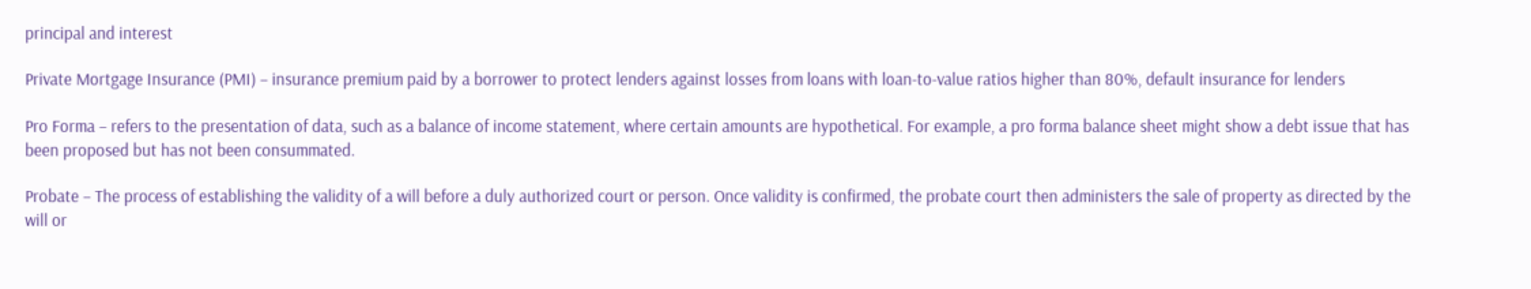principal and interest

Private Mortgage Insurance (PMI) – insurance premium paid by a borrower to protect lenders against losses from loans with loan-to-value ratios higher than 80%, default insurance for lenders

Pro Forma – refers to the presentation of data, such as a balance of income statement, where certain amounts are hypothetical. For example, a pro forma balance sheet might show a debt issue that has been proposed but has not been consummated.

Probate – The process of establishing the validity of a will before a duly authorized court or person. Once validity is confirmed, the probate court then administers the sale of property as directed by the will or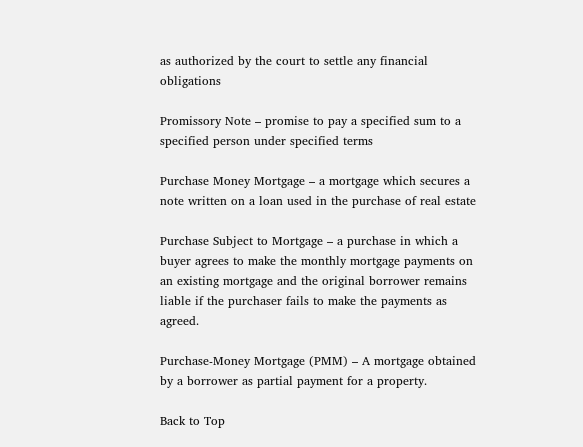as authorized by the court to settle any financial obligations

Promissory Note – promise to pay a specified sum to a specified person under specified terms

Purchase Money Mortgage – a mortgage which secures a note written on a loan used in the purchase of real estate

Purchase Subject to Mortgage – a purchase in which a buyer agrees to make the monthly mortgage payments on an existing mortgage and the original borrower remains liable if the purchaser fails to make the payments as agreed.

Purchase-Money Mortgage (PMM) – A mortgage obtained by a borrower as partial payment for a property.

Back to Top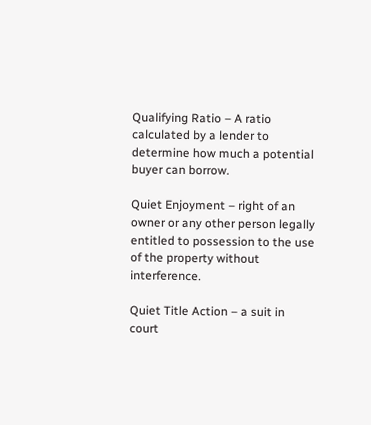Qualifying Ratio – A ratio calculated by a lender to determine how much a potential buyer can borrow.

Quiet Enjoyment – right of an owner or any other person legally entitled to possession to the use of the property without interference.

Quiet Title Action – a suit in court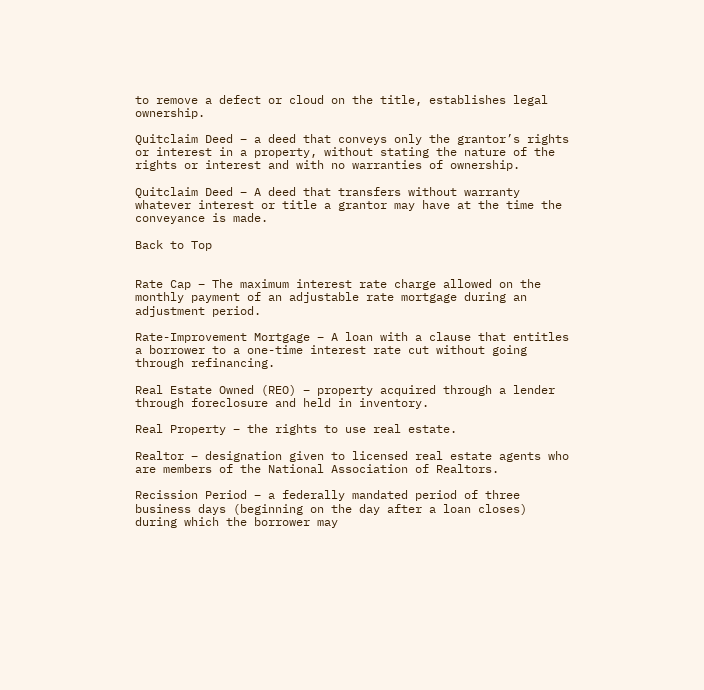to remove a defect or cloud on the title, establishes legal ownership.

Quitclaim Deed – a deed that conveys only the grantor’s rights or interest in a property, without stating the nature of the rights or interest and with no warranties of ownership.

Quitclaim Deed – A deed that transfers without warranty whatever interest or title a grantor may have at the time the conveyance is made.

Back to Top


Rate Cap – The maximum interest rate charge allowed on the monthly payment of an adjustable rate mortgage during an adjustment period.

Rate-Improvement Mortgage – A loan with a clause that entitles a borrower to a one-time interest rate cut without going through refinancing.

Real Estate Owned (REO) – property acquired through a lender through foreclosure and held in inventory.

Real Property – the rights to use real estate.

Realtor – designation given to licensed real estate agents who are members of the National Association of Realtors.

Recission Period – a federally mandated period of three business days (beginning on the day after a loan closes) during which the borrower may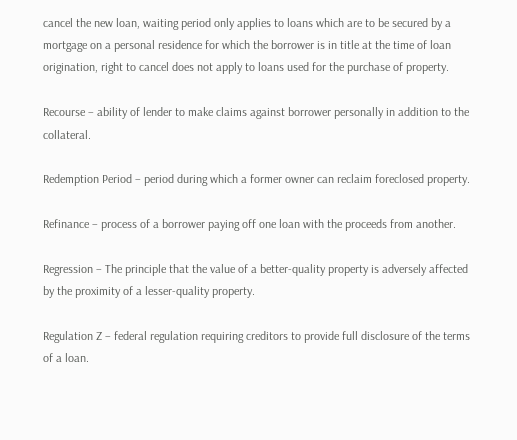cancel the new loan, waiting period only applies to loans which are to be secured by a mortgage on a personal residence for which the borrower is in title at the time of loan origination, right to cancel does not apply to loans used for the purchase of property.

Recourse – ability of lender to make claims against borrower personally in addition to the collateral.

Redemption Period – period during which a former owner can reclaim foreclosed property.

Refinance – process of a borrower paying off one loan with the proceeds from another.

Regression – The principle that the value of a better-quality property is adversely affected by the proximity of a lesser-quality property.

Regulation Z – federal regulation requiring creditors to provide full disclosure of the terms of a loan.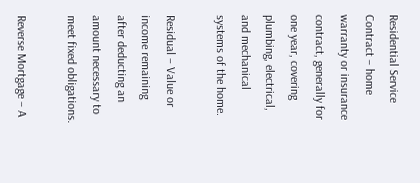Residential Service Contract – home warranty or insurance contract, generally for one year, covering plumbing, electrical, and mechanical systems of the home.

Residual – Value or income remaining after deducting an amount necessary to meet fixed obligations.

Reverse Mortgage – A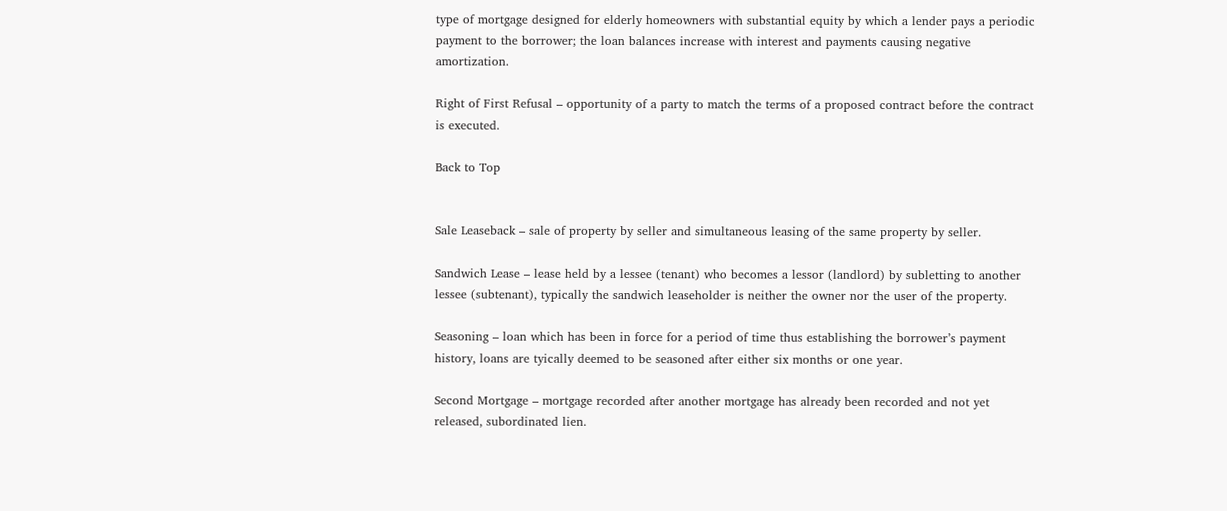type of mortgage designed for elderly homeowners with substantial equity by which a lender pays a periodic payment to the borrower; the loan balances increase with interest and payments causing negative amortization.

Right of First Refusal – opportunity of a party to match the terms of a proposed contract before the contract is executed.

Back to Top


Sale Leaseback – sale of property by seller and simultaneous leasing of the same property by seller.

Sandwich Lease – lease held by a lessee (tenant) who becomes a lessor (landlord) by subletting to another lessee (subtenant), typically the sandwich leaseholder is neither the owner nor the user of the property.

Seasoning – loan which has been in force for a period of time thus establishing the borrower’s payment history, loans are tyically deemed to be seasoned after either six months or one year.

Second Mortgage – mortgage recorded after another mortgage has already been recorded and not yet released, subordinated lien.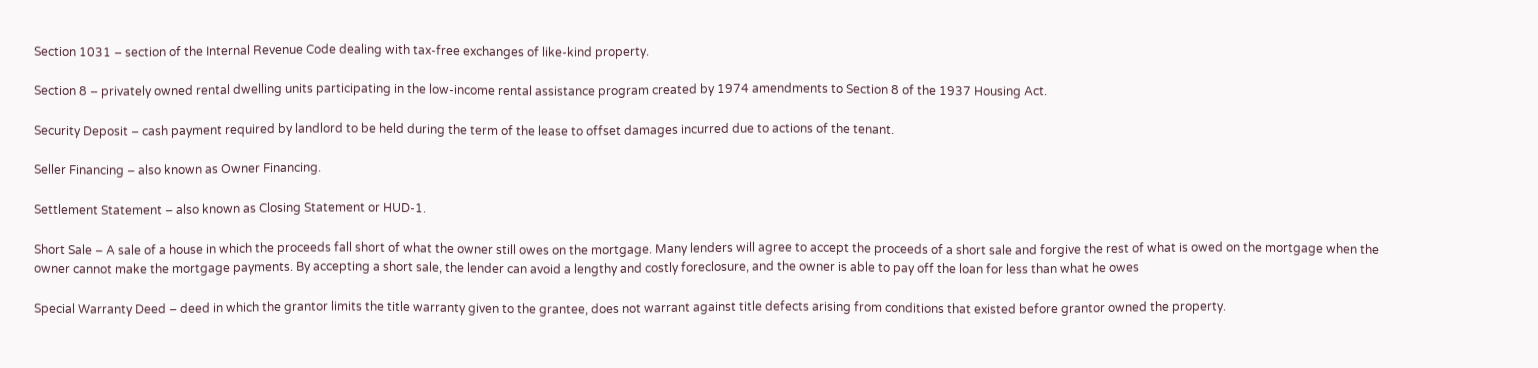Section 1031 – section of the Internal Revenue Code dealing with tax-free exchanges of like-kind property.

Section 8 – privately owned rental dwelling units participating in the low-income rental assistance program created by 1974 amendments to Section 8 of the 1937 Housing Act.

Security Deposit – cash payment required by landlord to be held during the term of the lease to offset damages incurred due to actions of the tenant.

Seller Financing – also known as Owner Financing.

Settlement Statement – also known as Closing Statement or HUD-1.

Short Sale – A sale of a house in which the proceeds fall short of what the owner still owes on the mortgage. Many lenders will agree to accept the proceeds of a short sale and forgive the rest of what is owed on the mortgage when the owner cannot make the mortgage payments. By accepting a short sale, the lender can avoid a lengthy and costly foreclosure, and the owner is able to pay off the loan for less than what he owes

Special Warranty Deed – deed in which the grantor limits the title warranty given to the grantee, does not warrant against title defects arising from conditions that existed before grantor owned the property.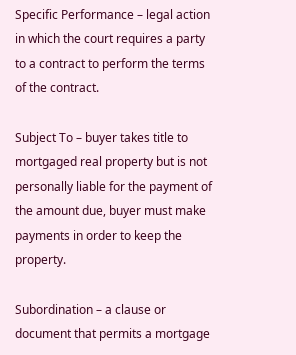Specific Performance – legal action in which the court requires a party to a contract to perform the terms of the contract.

Subject To – buyer takes title to mortgaged real property but is not personally liable for the payment of the amount due, buyer must make payments in order to keep the property.

Subordination – a clause or document that permits a mortgage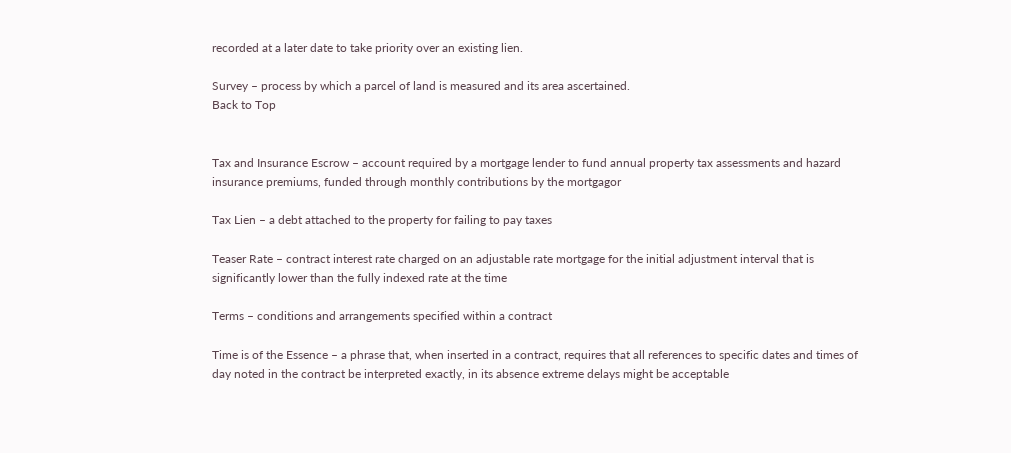recorded at a later date to take priority over an existing lien.

Survey – process by which a parcel of land is measured and its area ascertained.
Back to Top


Tax and Insurance Escrow – account required by a mortgage lender to fund annual property tax assessments and hazard insurance premiums, funded through monthly contributions by the mortgagor

Tax Lien – a debt attached to the property for failing to pay taxes

Teaser Rate – contract interest rate charged on an adjustable rate mortgage for the initial adjustment interval that is significantly lower than the fully indexed rate at the time

Terms – conditions and arrangements specified within a contract

Time is of the Essence – a phrase that, when inserted in a contract, requires that all references to specific dates and times of day noted in the contract be interpreted exactly, in its absence extreme delays might be acceptable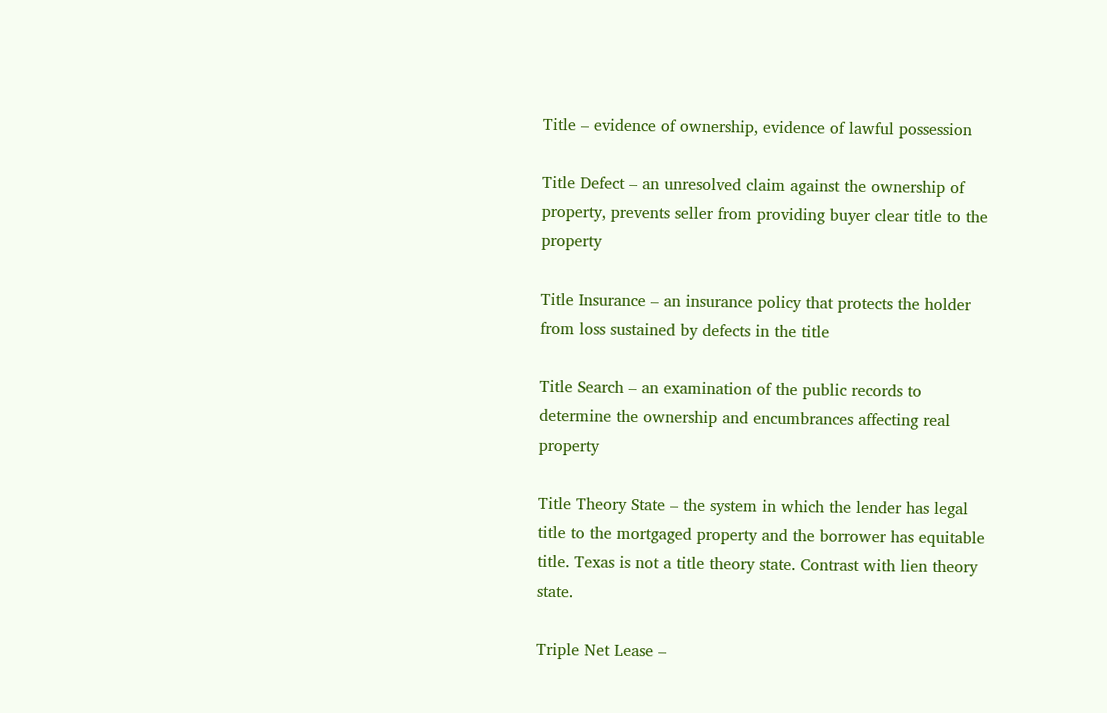Title – evidence of ownership, evidence of lawful possession

Title Defect – an unresolved claim against the ownership of property, prevents seller from providing buyer clear title to the property

Title Insurance – an insurance policy that protects the holder from loss sustained by defects in the title

Title Search – an examination of the public records to determine the ownership and encumbrances affecting real property

Title Theory State – the system in which the lender has legal title to the mortgaged property and the borrower has equitable title. Texas is not a title theory state. Contrast with lien theory state.

Triple Net Lease –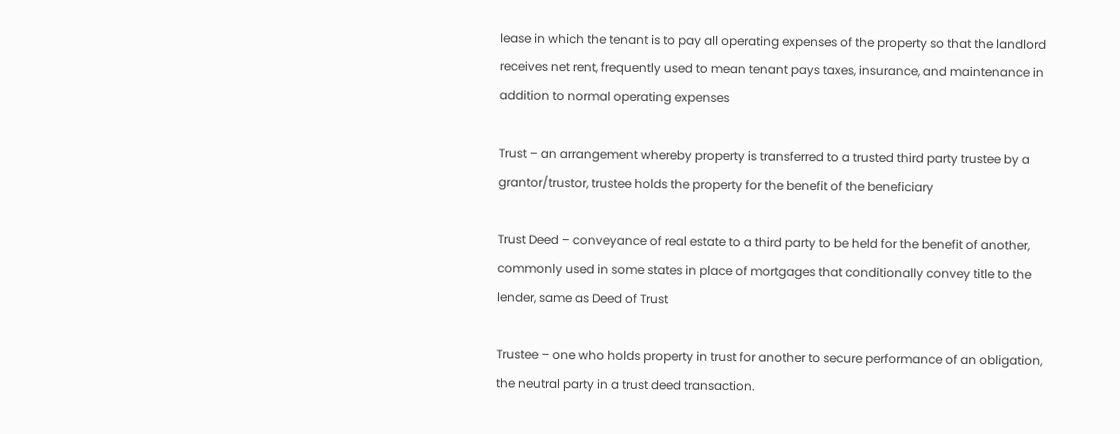lease in which the tenant is to pay all operating expenses of the property so that the landlord receives net rent, frequently used to mean tenant pays taxes, insurance, and maintenance in addition to normal operating expenses

Trust – an arrangement whereby property is transferred to a trusted third party trustee by a grantor/trustor, trustee holds the property for the benefit of the beneficiary

Trust Deed – conveyance of real estate to a third party to be held for the benefit of another, commonly used in some states in place of mortgages that conditionally convey title to the lender, same as Deed of Trust

Trustee – one who holds property in trust for another to secure performance of an obligation, the neutral party in a trust deed transaction.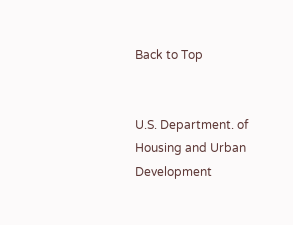Back to Top


U.S. Department. of Housing and Urban Development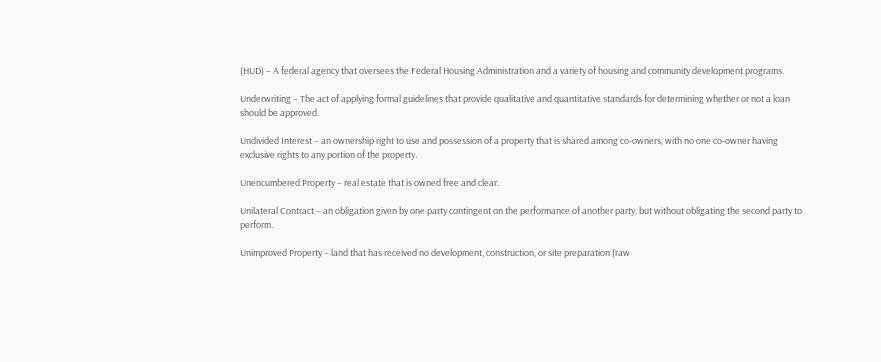(HUD) – A federal agency that oversees the Federal Housing Administration and a variety of housing and community development programs.

Underwriting – The act of applying formal guidelines that provide qualitative and quantitative standards for determining whether or not a loan should be approved.

Undivided Interest – an ownership right to use and possession of a property that is shared among co-owners, with no one co-owner having exclusive rights to any portion of the property.

Unencumbered Property – real estate that is owned free and clear.

Unilateral Contract – an obligation given by one party contingent on the performance of another party, but without obligating the second party to perform.

Unimproved Property – land that has received no development, construction, or site preparation (raw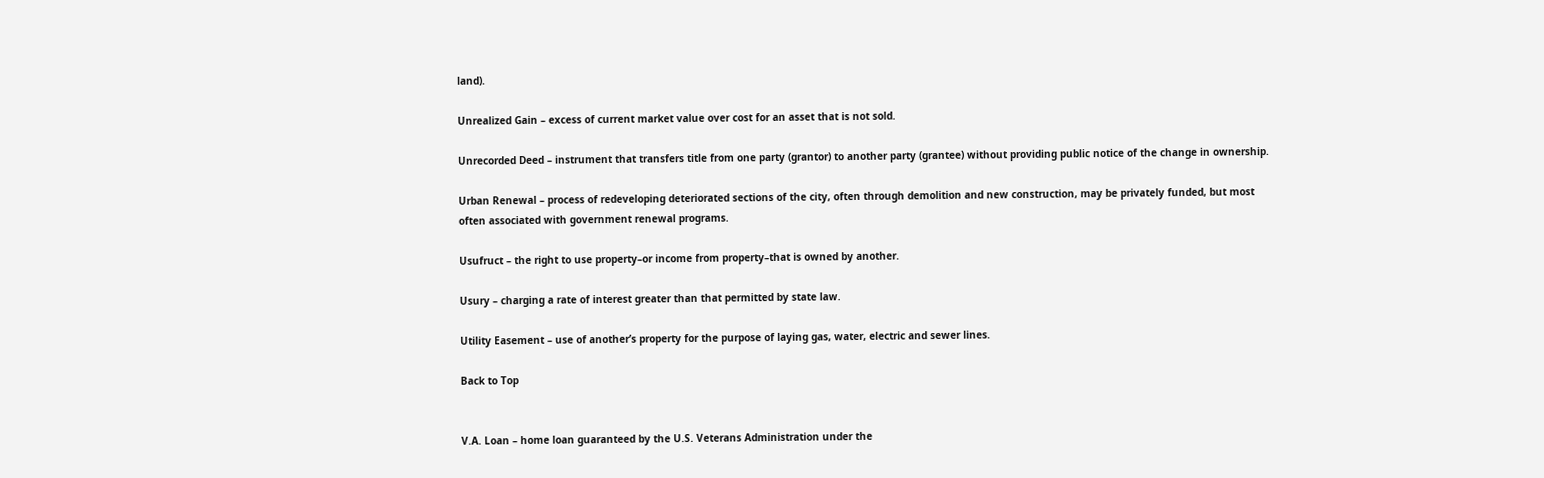land).

Unrealized Gain – excess of current market value over cost for an asset that is not sold.

Unrecorded Deed – instrument that transfers title from one party (grantor) to another party (grantee) without providing public notice of the change in ownership.

Urban Renewal – process of redeveloping deteriorated sections of the city, often through demolition and new construction, may be privately funded, but most often associated with government renewal programs.

Usufruct – the right to use property–or income from property–that is owned by another.

Usury – charging a rate of interest greater than that permitted by state law.

Utility Easement – use of another’s property for the purpose of laying gas, water, electric and sewer lines.

Back to Top


V.A. Loan – home loan guaranteed by the U.S. Veterans Administration under the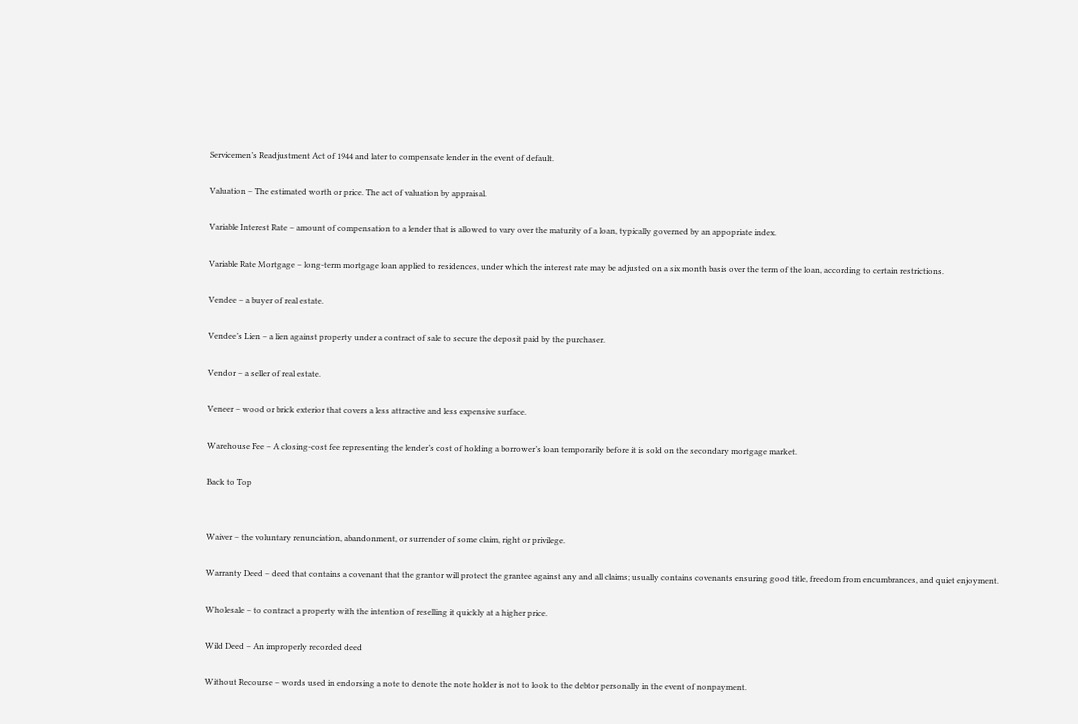Servicemen’s Readjustment Act of 1944 and later to compensate lender in the event of default.

Valuation – The estimated worth or price. The act of valuation by appraisal.

Variable Interest Rate – amount of compensation to a lender that is allowed to vary over the maturity of a loan, typically governed by an appopriate index.

Variable Rate Mortgage – long-term mortgage loan applied to residences, under which the interest rate may be adjusted on a six month basis over the term of the loan, according to certain restrictions.

Vendee – a buyer of real estate.

Vendee’s Lien – a lien against property under a contract of sale to secure the deposit paid by the purchaser.

Vendor – a seller of real estate.

Veneer – wood or brick exterior that covers a less attractive and less expensive surface.

Warehouse Fee – A closing-cost fee representing the lender’s cost of holding a borrower’s loan temporarily before it is sold on the secondary mortgage market.

Back to Top


Waiver – the voluntary renunciation, abandonment, or surrender of some claim, right or privilege.

Warranty Deed – deed that contains a covenant that the grantor will protect the grantee against any and all claims; usually contains covenants ensuring good title, freedom from encumbrances, and quiet enjoyment.

Wholesale – to contract a property with the intention of reselling it quickly at a higher price.

Wild Deed – An improperly recorded deed

Without Recourse – words used in endorsing a note to denote the note holder is not to look to the debtor personally in the event of nonpayment.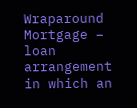Wraparound Mortgage – loan arrangement in which an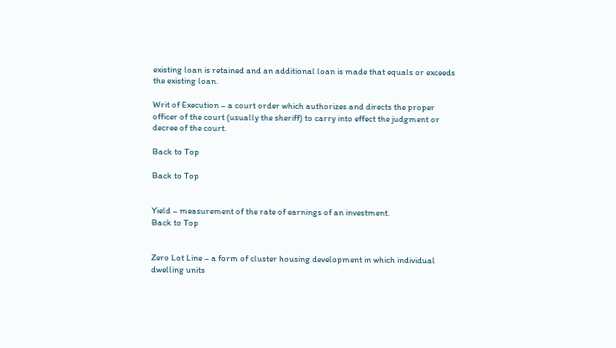existing loan is retained and an additional loan is made that equals or exceeds the existing loan.

Writ of Execution – a court order which authorizes and directs the proper officer of the court (usually the sheriff) to carry into effect the judgment or decree of the court.

Back to Top

Back to Top


Yield – measurement of the rate of earnings of an investment.
Back to Top


Zero Lot Line – a form of cluster housing development in which individual dwelling units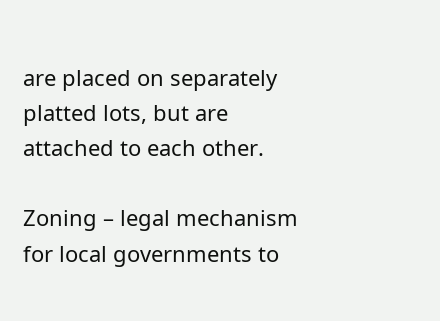are placed on separately platted lots, but are attached to each other.

Zoning – legal mechanism for local governments to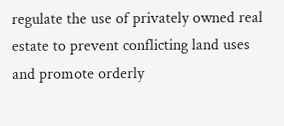regulate the use of privately owned real estate to prevent conflicting land uses and promote orderly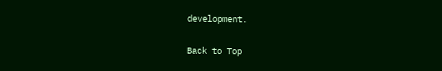development.

Back to Top